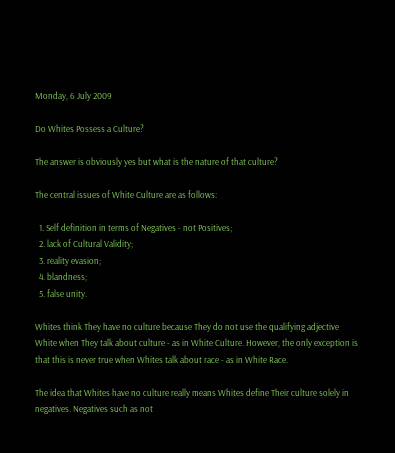Monday, 6 July 2009

Do Whites Possess a Culture?

The answer is obviously yes but what is the nature of that culture?

The central issues of White Culture are as follows:

  1. Self definition in terms of Negatives - not Positives;
  2. lack of Cultural Validity;
  3. reality evasion;
  4. blandness;
  5. false unity.

Whites think They have no culture because They do not use the qualifying adjective White when They talk about culture - as in White Culture. However, the only exception is that this is never true when Whites talk about race - as in White Race.

The idea that Whites have no culture really means Whites define Their culture solely in negatives. Negatives such as not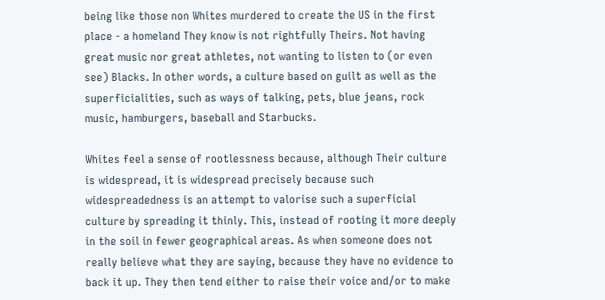being like those non Whites murdered to create the US in the first place - a homeland They know is not rightfully Theirs. Not having great music nor great athletes, not wanting to listen to (or even see) Blacks. In other words, a culture based on guilt as well as the superficialities, such as ways of talking, pets, blue jeans, rock music, hamburgers, baseball and Starbucks.

Whites feel a sense of rootlessness because, although Their culture is widespread, it is widespread precisely because such widespreadedness is an attempt to valorise such a superficial culture by spreading it thinly. This, instead of rooting it more deeply in the soil in fewer geographical areas. As when someone does not really believe what they are saying, because they have no evidence to back it up. They then tend either to raise their voice and/or to make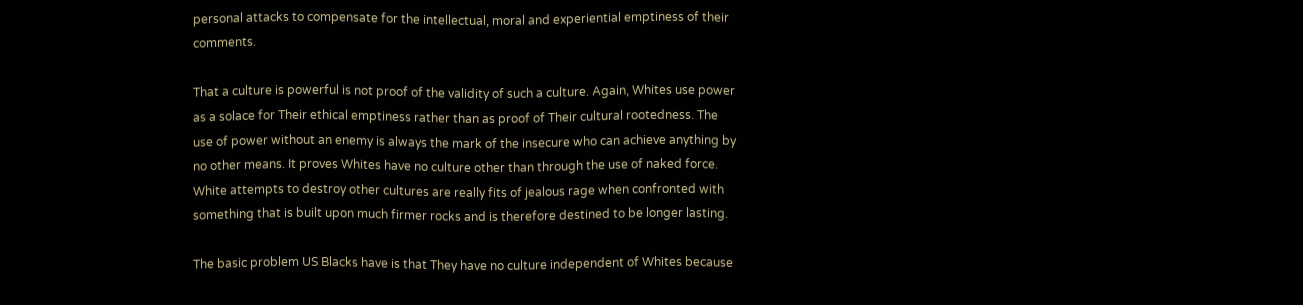personal attacks to compensate for the intellectual, moral and experiential emptiness of their comments.

That a culture is powerful is not proof of the validity of such a culture. Again, Whites use power as a solace for Their ethical emptiness rather than as proof of Their cultural rootedness. The use of power without an enemy is always the mark of the insecure who can achieve anything by no other means. It proves Whites have no culture other than through the use of naked force. White attempts to destroy other cultures are really fits of jealous rage when confronted with something that is built upon much firmer rocks and is therefore destined to be longer lasting.

The basic problem US Blacks have is that They have no culture independent of Whites because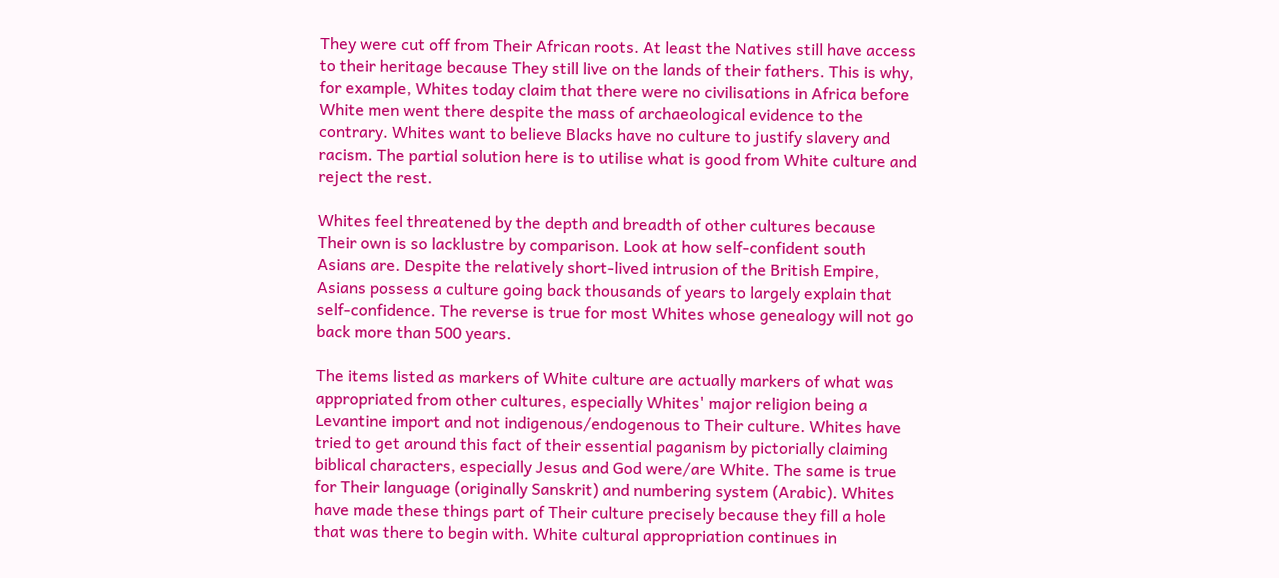They were cut off from Their African roots. At least the Natives still have access to their heritage because They still live on the lands of their fathers. This is why, for example, Whites today claim that there were no civilisations in Africa before White men went there despite the mass of archaeological evidence to the contrary. Whites want to believe Blacks have no culture to justify slavery and racism. The partial solution here is to utilise what is good from White culture and reject the rest.

Whites feel threatened by the depth and breadth of other cultures because Their own is so lacklustre by comparison. Look at how self-confident south Asians are. Despite the relatively short-lived intrusion of the British Empire, Asians possess a culture going back thousands of years to largely explain that self-confidence. The reverse is true for most Whites whose genealogy will not go back more than 500 years.

The items listed as markers of White culture are actually markers of what was appropriated from other cultures, especially Whites' major religion being a Levantine import and not indigenous/endogenous to Their culture. Whites have tried to get around this fact of their essential paganism by pictorially claiming biblical characters, especially Jesus and God were/are White. The same is true for Their language (originally Sanskrit) and numbering system (Arabic). Whites have made these things part of Their culture precisely because they fill a hole that was there to begin with. White cultural appropriation continues in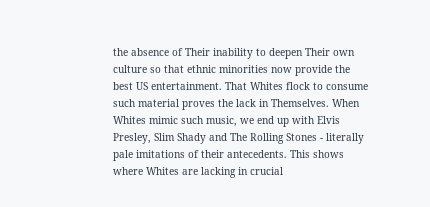the absence of Their inability to deepen Their own culture so that ethnic minorities now provide the best US entertainment. That Whites flock to consume such material proves the lack in Themselves. When Whites mimic such music, we end up with Elvis Presley, Slim Shady and The Rolling Stones - literally pale imitations of their antecedents. This shows where Whites are lacking in crucial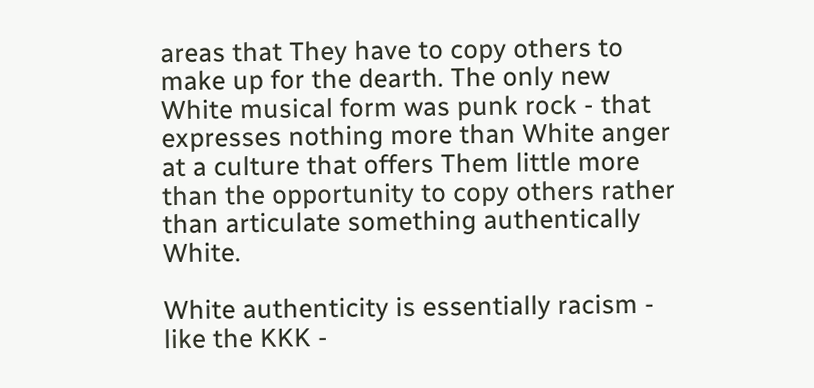areas that They have to copy others to make up for the dearth. The only new White musical form was punk rock - that expresses nothing more than White anger at a culture that offers Them little more than the opportunity to copy others rather than articulate something authentically White.

White authenticity is essentially racism - like the KKK -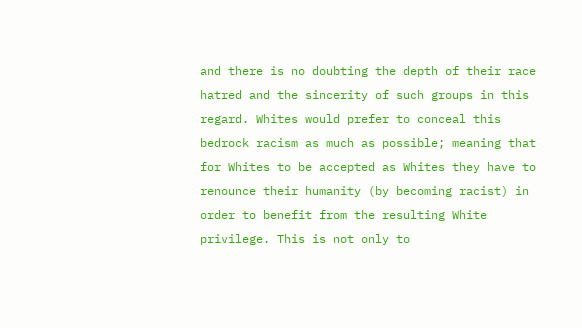and there is no doubting the depth of their race hatred and the sincerity of such groups in this regard. Whites would prefer to conceal this bedrock racism as much as possible; meaning that for Whites to be accepted as Whites they have to renounce their humanity (by becoming racist) in order to benefit from the resulting White privilege. This is not only to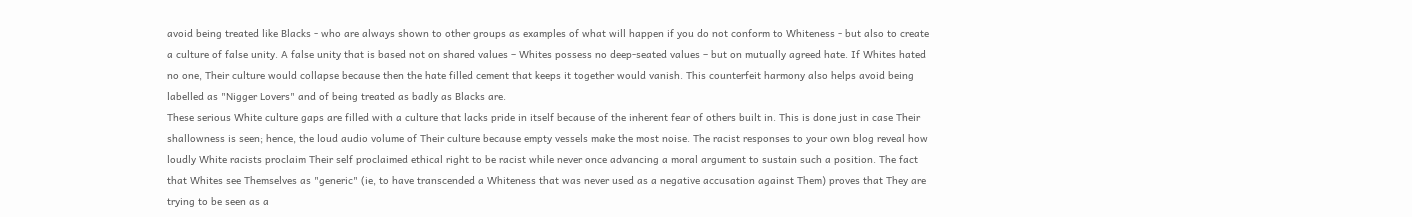avoid being treated like Blacks - who are always shown to other groups as examples of what will happen if you do not conform to Whiteness - but also to create a culture of false unity. A false unity that is based not on shared values – Whites possess no deep-seated values – but on mutually agreed hate. If Whites hated no one, Their culture would collapse because then the hate filled cement that keeps it together would vanish. This counterfeit harmony also helps avoid being labelled as "Nigger Lovers" and of being treated as badly as Blacks are.
These serious White culture gaps are filled with a culture that lacks pride in itself because of the inherent fear of others built in. This is done just in case Their shallowness is seen; hence, the loud audio volume of Their culture because empty vessels make the most noise. The racist responses to your own blog reveal how loudly White racists proclaim Their self proclaimed ethical right to be racist while never once advancing a moral argument to sustain such a position. The fact that Whites see Themselves as "generic" (ie, to have transcended a Whiteness that was never used as a negative accusation against Them) proves that They are trying to be seen as a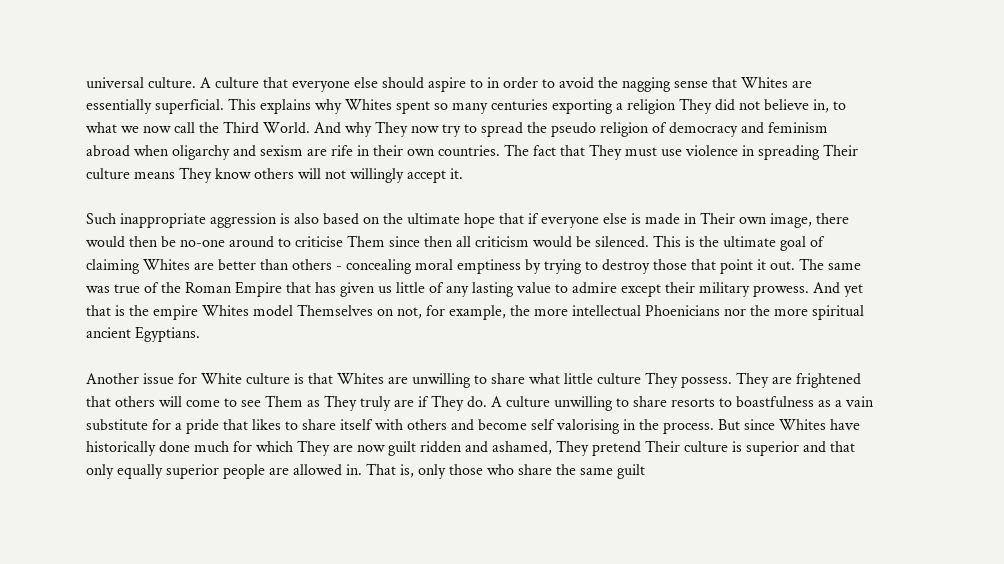universal culture. A culture that everyone else should aspire to in order to avoid the nagging sense that Whites are essentially superficial. This explains why Whites spent so many centuries exporting a religion They did not believe in, to what we now call the Third World. And why They now try to spread the pseudo religion of democracy and feminism abroad when oligarchy and sexism are rife in their own countries. The fact that They must use violence in spreading Their culture means They know others will not willingly accept it.

Such inappropriate aggression is also based on the ultimate hope that if everyone else is made in Their own image, there would then be no-one around to criticise Them since then all criticism would be silenced. This is the ultimate goal of claiming Whites are better than others - concealing moral emptiness by trying to destroy those that point it out. The same was true of the Roman Empire that has given us little of any lasting value to admire except their military prowess. And yet that is the empire Whites model Themselves on not, for example, the more intellectual Phoenicians nor the more spiritual ancient Egyptians.

Another issue for White culture is that Whites are unwilling to share what little culture They possess. They are frightened that others will come to see Them as They truly are if They do. A culture unwilling to share resorts to boastfulness as a vain substitute for a pride that likes to share itself with others and become self valorising in the process. But since Whites have historically done much for which They are now guilt ridden and ashamed, They pretend Their culture is superior and that only equally superior people are allowed in. That is, only those who share the same guilt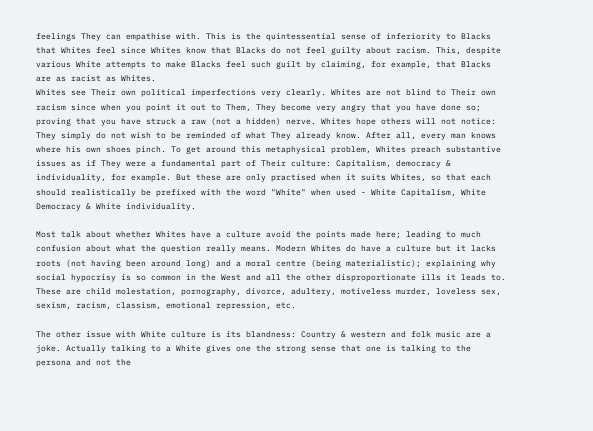feelings They can empathise with. This is the quintessential sense of inferiority to Blacks that Whites feel since Whites know that Blacks do not feel guilty about racism. This, despite various White attempts to make Blacks feel such guilt by claiming, for example, that Blacks are as racist as Whites.
Whites see Their own political imperfections very clearly. Whites are not blind to Their own racism since when you point it out to Them, They become very angry that you have done so; proving that you have struck a raw (not a hidden) nerve. Whites hope others will not notice: They simply do not wish to be reminded of what They already know. After all, every man knows where his own shoes pinch. To get around this metaphysical problem, Whites preach substantive issues as if They were a fundamental part of Their culture: Capitalism, democracy & individuality, for example. But these are only practised when it suits Whites, so that each should realistically be prefixed with the word "White" when used - White Capitalism, White Democracy & White individuality.

Most talk about whether Whites have a culture avoid the points made here; leading to much confusion about what the question really means. Modern Whites do have a culture but it lacks roots (not having been around long) and a moral centre (being materialistic); explaining why social hypocrisy is so common in the West and all the other disproportionate ills it leads to. These are child molestation, pornography, divorce, adultery, motiveless murder, loveless sex, sexism, racism, classism, emotional repression, etc.

The other issue with White culture is its blandness: Country & western and folk music are a joke. Actually talking to a White gives one the strong sense that one is talking to the persona and not the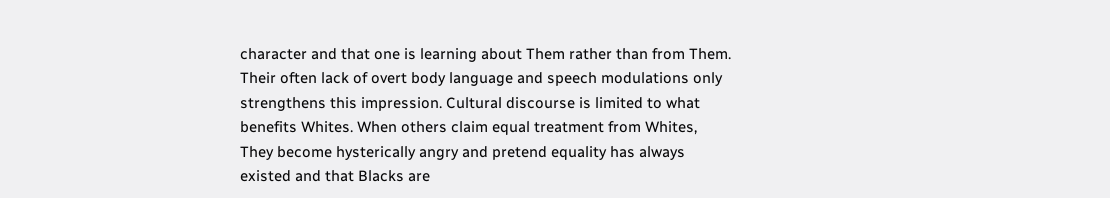character and that one is learning about Them rather than from Them. Their often lack of overt body language and speech modulations only strengthens this impression. Cultural discourse is limited to what benefits Whites. When others claim equal treatment from Whites, They become hysterically angry and pretend equality has always existed and that Blacks are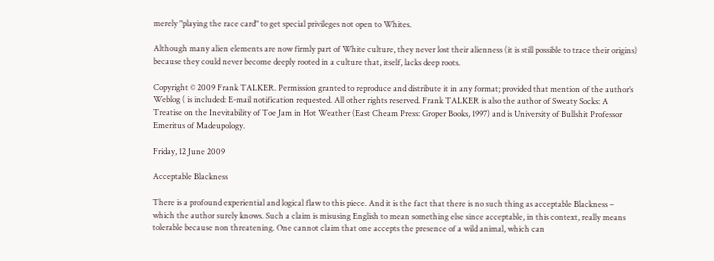merely "playing the race card" to get special privileges not open to Whites.

Although many alien elements are now firmly part of White culture, they never lost their alienness (it is still possible to trace their origins) because they could never become deeply rooted in a culture that, itself, lacks deep roots.

Copyright © 2009 Frank TALKER. Permission granted to reproduce and distribute it in any format; provided that mention of the author’s Weblog ( is included: E-mail notification requested. All other rights reserved. Frank TALKER is also the author of Sweaty Socks: A Treatise on the Inevitability of Toe Jam in Hot Weather (East Cheam Press: Groper Books, 1997) and is University of Bullshit Professor Emeritus of Madeupology.

Friday, 12 June 2009

Acceptable Blackness

There is a profound experiential and logical flaw to this piece. And it is the fact that there is no such thing as acceptable Blackness – which the author surely knows. Such a claim is misusing English to mean something else since acceptable, in this context, really means tolerable because non threatening. One cannot claim that one accepts the presence of a wild animal, which can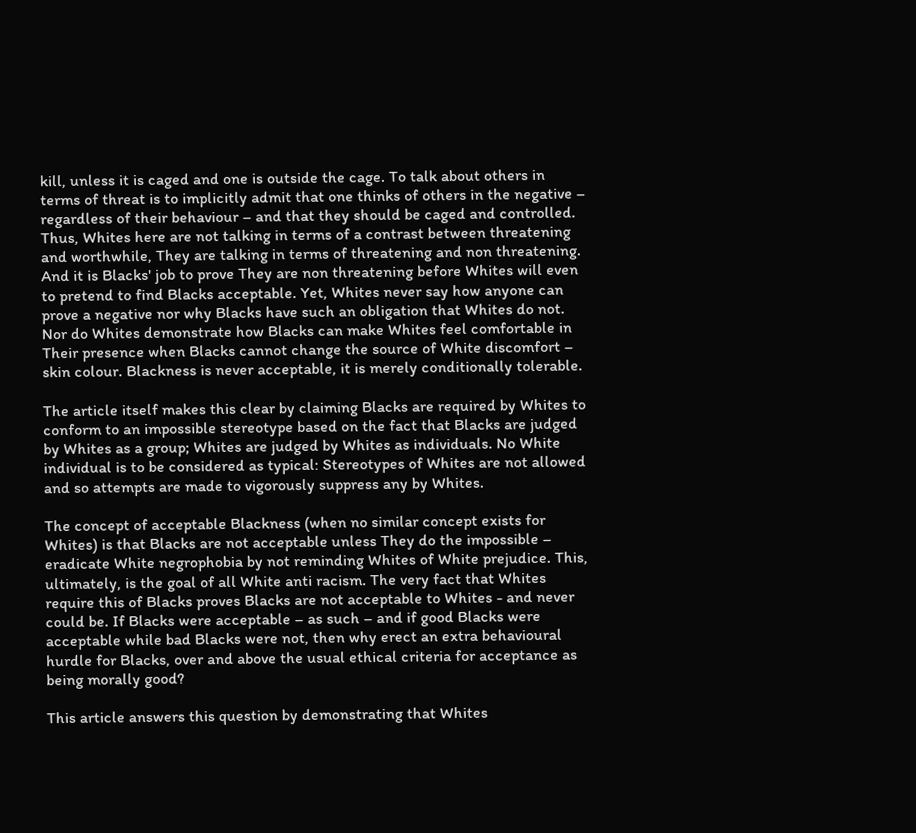kill, unless it is caged and one is outside the cage. To talk about others in terms of threat is to implicitly admit that one thinks of others in the negative – regardless of their behaviour – and that they should be caged and controlled. Thus, Whites here are not talking in terms of a contrast between threatening and worthwhile, They are talking in terms of threatening and non threatening. And it is Blacks' job to prove They are non threatening before Whites will even to pretend to find Blacks acceptable. Yet, Whites never say how anyone can prove a negative nor why Blacks have such an obligation that Whites do not. Nor do Whites demonstrate how Blacks can make Whites feel comfortable in Their presence when Blacks cannot change the source of White discomfort – skin colour. Blackness is never acceptable, it is merely conditionally tolerable.

The article itself makes this clear by claiming Blacks are required by Whites to conform to an impossible stereotype based on the fact that Blacks are judged by Whites as a group; Whites are judged by Whites as individuals. No White individual is to be considered as typical: Stereotypes of Whites are not allowed and so attempts are made to vigorously suppress any by Whites.

The concept of acceptable Blackness (when no similar concept exists for Whites) is that Blacks are not acceptable unless They do the impossible – eradicate White negrophobia by not reminding Whites of White prejudice. This, ultimately, is the goal of all White anti racism. The very fact that Whites require this of Blacks proves Blacks are not acceptable to Whites - and never could be. If Blacks were acceptable – as such – and if good Blacks were acceptable while bad Blacks were not, then why erect an extra behavioural hurdle for Blacks, over and above the usual ethical criteria for acceptance as being morally good?

This article answers this question by demonstrating that Whites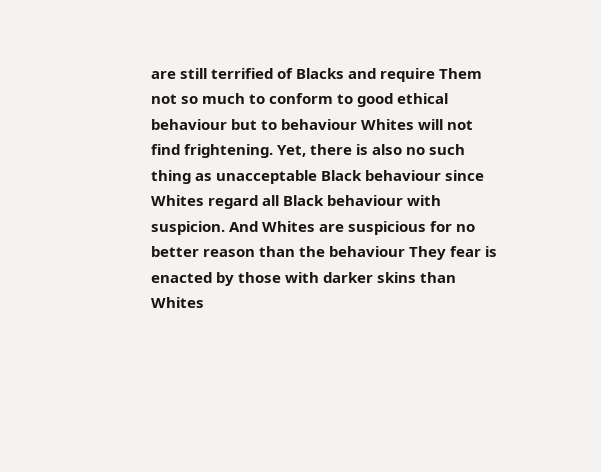are still terrified of Blacks and require Them not so much to conform to good ethical behaviour but to behaviour Whites will not find frightening. Yet, there is also no such thing as unacceptable Black behaviour since Whites regard all Black behaviour with suspicion. And Whites are suspicious for no better reason than the behaviour They fear is enacted by those with darker skins than Whites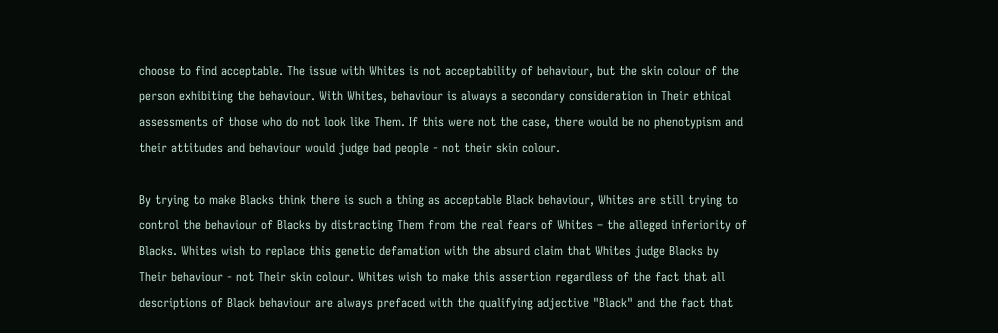choose to find acceptable. The issue with Whites is not acceptability of behaviour, but the skin colour of the person exhibiting the behaviour. With Whites, behaviour is always a secondary consideration in Their ethical assessments of those who do not look like Them. If this were not the case, there would be no phenotypism and their attitudes and behaviour would judge bad people - not their skin colour.

By trying to make Blacks think there is such a thing as acceptable Black behaviour, Whites are still trying to control the behaviour of Blacks by distracting Them from the real fears of Whites – the alleged inferiority of Blacks. Whites wish to replace this genetic defamation with the absurd claim that Whites judge Blacks by Their behaviour - not Their skin colour. Whites wish to make this assertion regardless of the fact that all descriptions of Black behaviour are always prefaced with the qualifying adjective "Black" and the fact that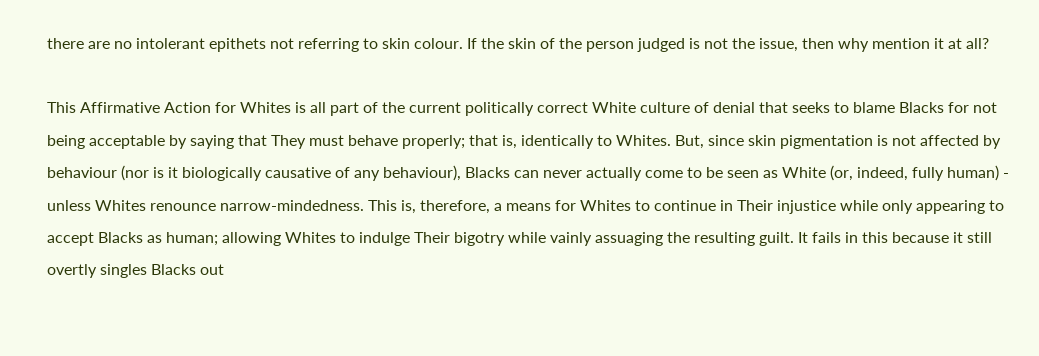there are no intolerant epithets not referring to skin colour. If the skin of the person judged is not the issue, then why mention it at all?

This Affirmative Action for Whites is all part of the current politically correct White culture of denial that seeks to blame Blacks for not being acceptable by saying that They must behave properly; that is, identically to Whites. But, since skin pigmentation is not affected by behaviour (nor is it biologically causative of any behaviour), Blacks can never actually come to be seen as White (or, indeed, fully human) - unless Whites renounce narrow-mindedness. This is, therefore, a means for Whites to continue in Their injustice while only appearing to accept Blacks as human; allowing Whites to indulge Their bigotry while vainly assuaging the resulting guilt. It fails in this because it still overtly singles Blacks out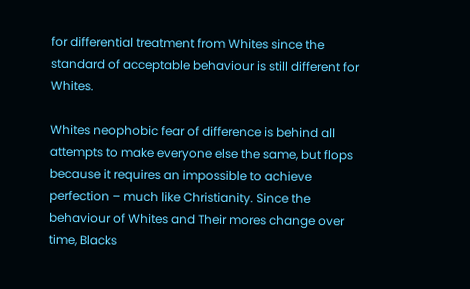for differential treatment from Whites since the standard of acceptable behaviour is still different for Whites.

Whites neophobic fear of difference is behind all attempts to make everyone else the same, but flops because it requires an impossible to achieve perfection – much like Christianity. Since the behaviour of Whites and Their mores change over time, Blacks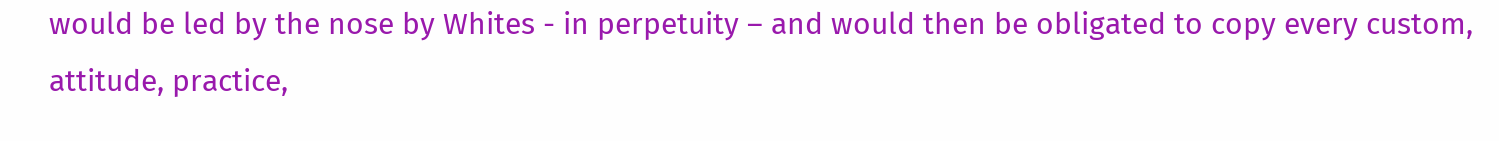would be led by the nose by Whites - in perpetuity – and would then be obligated to copy every custom, attitude, practice,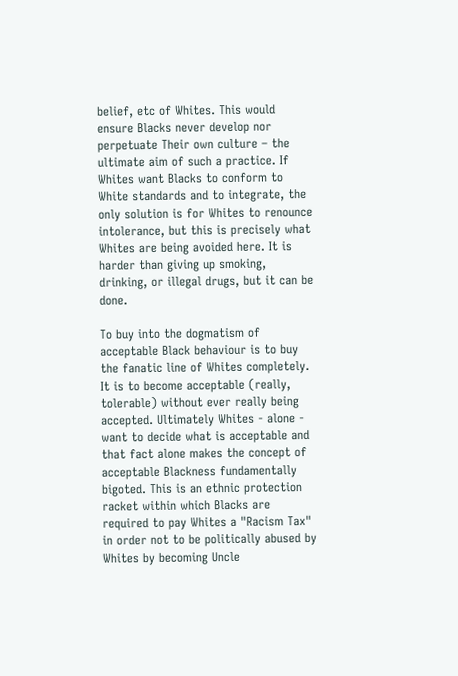belief, etc of Whites. This would ensure Blacks never develop nor perpetuate Their own culture – the ultimate aim of such a practice. If Whites want Blacks to conform to White standards and to integrate, the only solution is for Whites to renounce intolerance, but this is precisely what Whites are being avoided here. It is harder than giving up smoking, drinking, or illegal drugs, but it can be done.

To buy into the dogmatism of acceptable Black behaviour is to buy the fanatic line of Whites completely. It is to become acceptable (really, tolerable) without ever really being accepted. Ultimately Whites - alone - want to decide what is acceptable and that fact alone makes the concept of acceptable Blackness fundamentally bigoted. This is an ethnic protection racket within which Blacks are required to pay Whites a "Racism Tax" in order not to be politically abused by Whites by becoming Uncle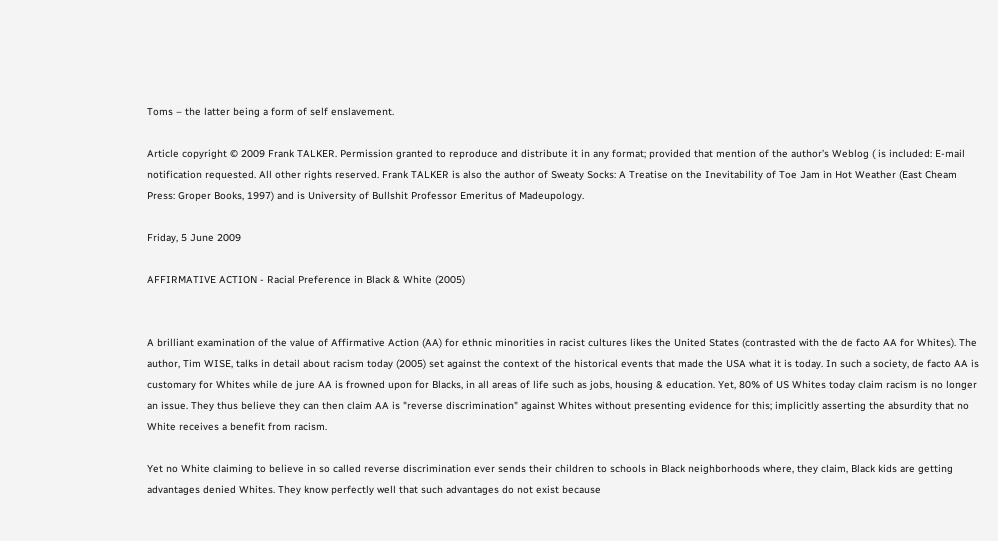Toms – the latter being a form of self enslavement.

Article copyright © 2009 Frank TALKER. Permission granted to reproduce and distribute it in any format; provided that mention of the author’s Weblog ( is included: E-mail notification requested. All other rights reserved. Frank TALKER is also the author of Sweaty Socks: A Treatise on the Inevitability of Toe Jam in Hot Weather (East Cheam Press: Groper Books, 1997) and is University of Bullshit Professor Emeritus of Madeupology.

Friday, 5 June 2009

AFFIRMATIVE ACTION - Racial Preference in Black & White (2005)


A brilliant examination of the value of Affirmative Action (AA) for ethnic minorities in racist cultures likes the United States (contrasted with the de facto AA for Whites). The author, Tim WISE, talks in detail about racism today (2005) set against the context of the historical events that made the USA what it is today. In such a society, de facto AA is customary for Whites while de jure AA is frowned upon for Blacks, in all areas of life such as jobs, housing & education. Yet, 80% of US Whites today claim racism is no longer an issue. They thus believe they can then claim AA is "reverse discrimination" against Whites without presenting evidence for this; implicitly asserting the absurdity that no White receives a benefit from racism.

Yet no White claiming to believe in so called reverse discrimination ever sends their children to schools in Black neighborhoods where, they claim, Black kids are getting advantages denied Whites. They know perfectly well that such advantages do not exist because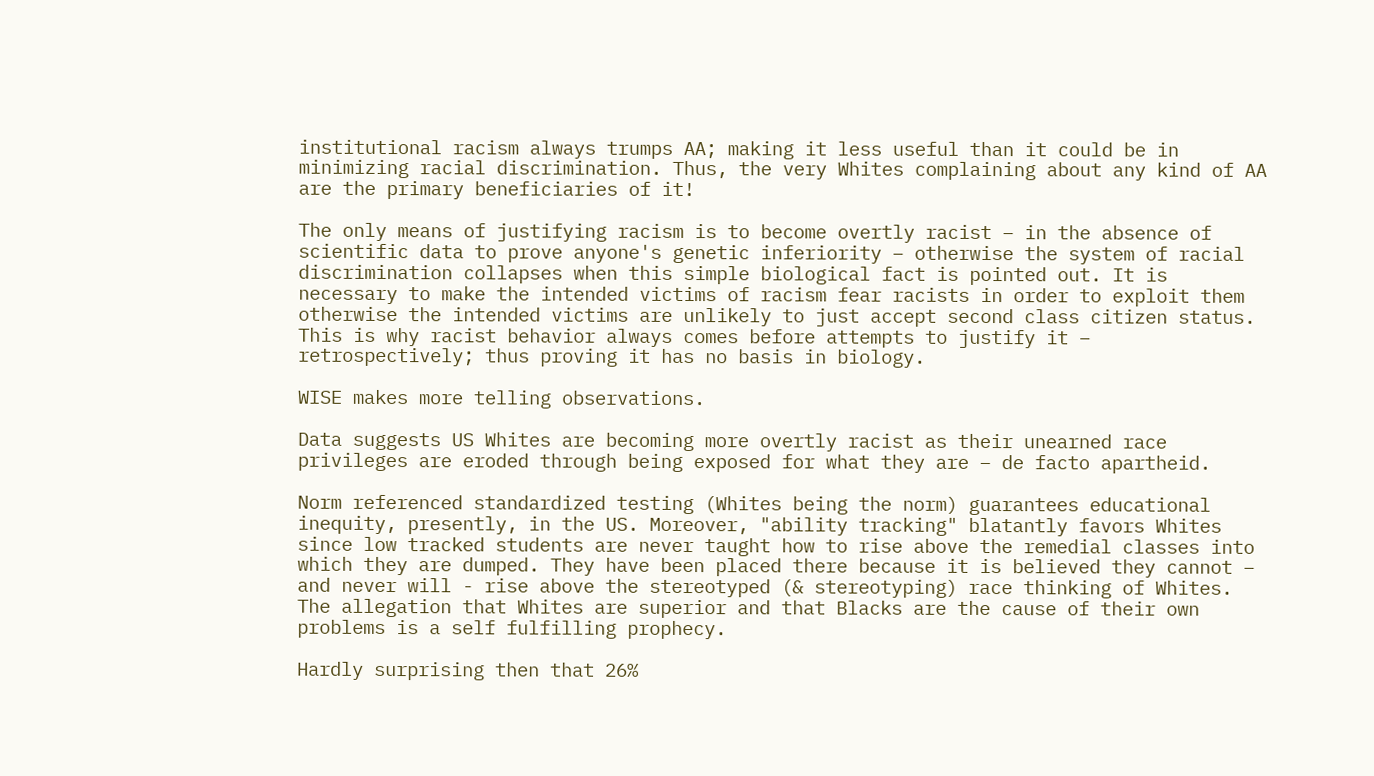institutional racism always trumps AA; making it less useful than it could be in minimizing racial discrimination. Thus, the very Whites complaining about any kind of AA are the primary beneficiaries of it!

The only means of justifying racism is to become overtly racist – in the absence of scientific data to prove anyone's genetic inferiority – otherwise the system of racial discrimination collapses when this simple biological fact is pointed out. It is necessary to make the intended victims of racism fear racists in order to exploit them otherwise the intended victims are unlikely to just accept second class citizen status. This is why racist behavior always comes before attempts to justify it – retrospectively; thus proving it has no basis in biology.

WISE makes more telling observations.

Data suggests US Whites are becoming more overtly racist as their unearned race privileges are eroded through being exposed for what they are – de facto apartheid.

Norm referenced standardized testing (Whites being the norm) guarantees educational inequity, presently, in the US. Moreover, "ability tracking" blatantly favors Whites since low tracked students are never taught how to rise above the remedial classes into which they are dumped. They have been placed there because it is believed they cannot – and never will - rise above the stereotyped (& stereotyping) race thinking of Whites. The allegation that Whites are superior and that Blacks are the cause of their own problems is a self fulfilling prophecy.

Hardly surprising then that 26%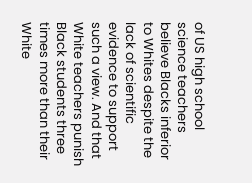of US high school science teachers believe Blacks inferior to Whites despite the lack of scientific evidence to support such a view. And that White teachers punish Black students three times more than their White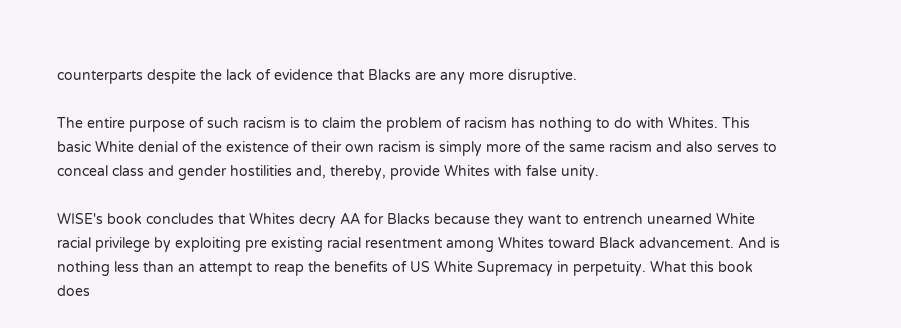counterparts despite the lack of evidence that Blacks are any more disruptive.

The entire purpose of such racism is to claim the problem of racism has nothing to do with Whites. This basic White denial of the existence of their own racism is simply more of the same racism and also serves to conceal class and gender hostilities and, thereby, provide Whites with false unity.

WISE's book concludes that Whites decry AA for Blacks because they want to entrench unearned White racial privilege by exploiting pre existing racial resentment among Whites toward Black advancement. And is nothing less than an attempt to reap the benefits of US White Supremacy in perpetuity. What this book does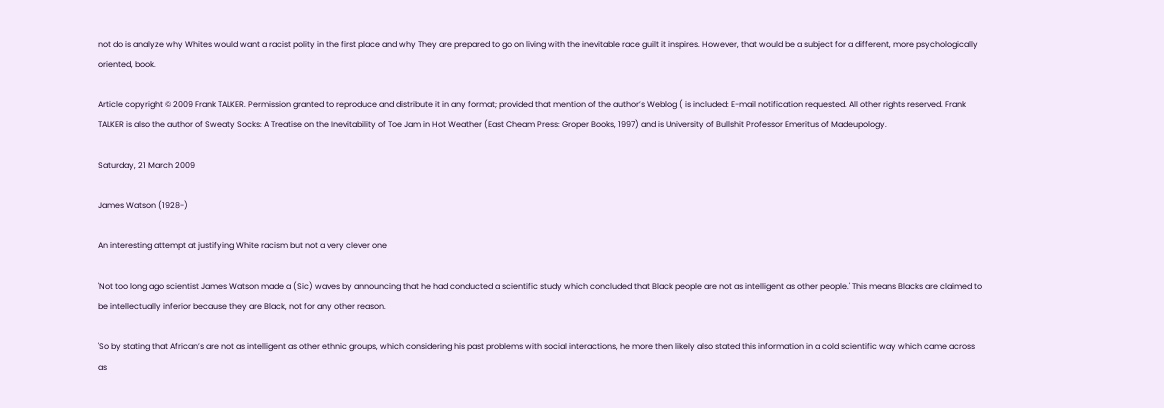not do is analyze why Whites would want a racist polity in the first place and why They are prepared to go on living with the inevitable race guilt it inspires. However, that would be a subject for a different, more psychologically oriented, book.

Article copyright © 2009 Frank TALKER. Permission granted to reproduce and distribute it in any format; provided that mention of the author’s Weblog ( is included: E-mail notification requested. All other rights reserved. Frank TALKER is also the author of Sweaty Socks: A Treatise on the Inevitability of Toe Jam in Hot Weather (East Cheam Press: Groper Books, 1997) and is University of Bullshit Professor Emeritus of Madeupology.

Saturday, 21 March 2009

James Watson (1928-)

An interesting attempt at justifying White racism but not a very clever one

'Not too long ago scientist James Watson made a (Sic) waves by announcing that he had conducted a scientific study which concluded that Black people are not as intelligent as other people.' This means Blacks are claimed to be intellectually inferior because they are Black, not for any other reason.

'So by stating that African’s are not as intelligent as other ethnic groups, which considering his past problems with social interactions, he more then likely also stated this information in a cold scientific way which came across as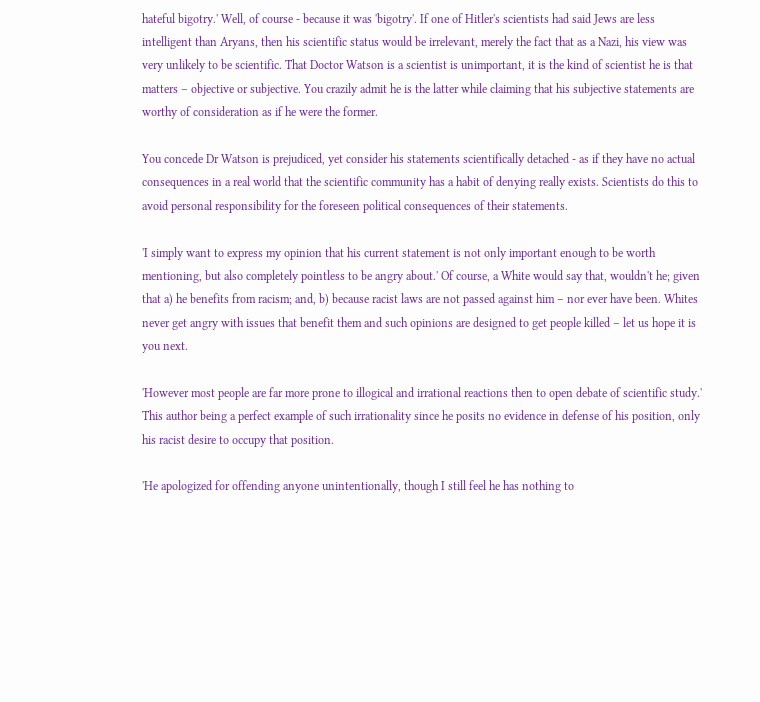hateful bigotry.' Well, of course - because it was 'bigotry'. If one of Hitler's scientists had said Jews are less intelligent than Aryans, then his scientific status would be irrelevant, merely the fact that as a Nazi, his view was very unlikely to be scientific. That Doctor Watson is a scientist is unimportant, it is the kind of scientist he is that matters – objective or subjective. You crazily admit he is the latter while claiming that his subjective statements are worthy of consideration as if he were the former.

You concede Dr Watson is prejudiced, yet consider his statements scientifically detached - as if they have no actual consequences in a real world that the scientific community has a habit of denying really exists. Scientists do this to avoid personal responsibility for the foreseen political consequences of their statements.

'I simply want to express my opinion that his current statement is not only important enough to be worth mentioning, but also completely pointless to be angry about.' Of course, a White would say that, wouldn't he; given that a) he benefits from racism; and, b) because racist laws are not passed against him – nor ever have been. Whites never get angry with issues that benefit them and such opinions are designed to get people killed – let us hope it is you next.

'However most people are far more prone to illogical and irrational reactions then to open debate of scientific study.' This author being a perfect example of such irrationality since he posits no evidence in defense of his position, only his racist desire to occupy that position.

'He apologized for offending anyone unintentionally, though I still feel he has nothing to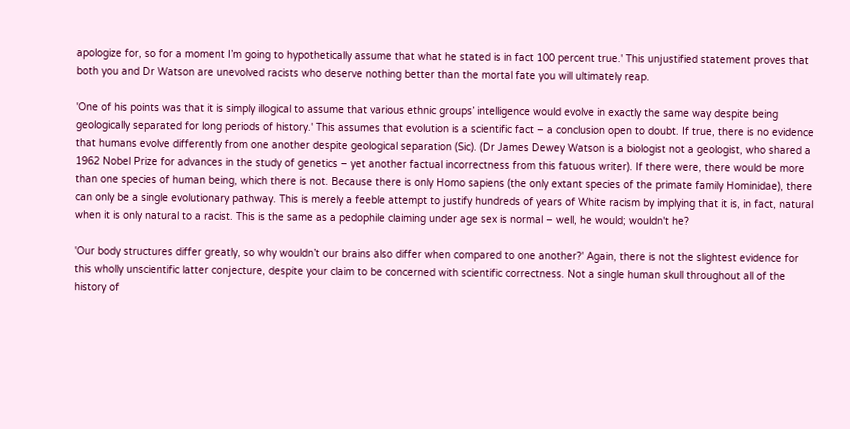apologize for, so for a moment I’m going to hypothetically assume that what he stated is in fact 100 percent true.' This unjustified statement proves that both you and Dr Watson are unevolved racists who deserve nothing better than the mortal fate you will ultimately reap.

'One of his points was that it is simply illogical to assume that various ethnic groups’ intelligence would evolve in exactly the same way despite being geologically separated for long periods of history.' This assumes that evolution is a scientific fact – a conclusion open to doubt. If true, there is no evidence that humans evolve differently from one another despite geological separation (Sic). (Dr James Dewey Watson is a biologist not a geologist, who shared a 1962 Nobel Prize for advances in the study of genetics – yet another factual incorrectness from this fatuous writer). If there were, there would be more than one species of human being, which there is not. Because there is only Homo sapiens (the only extant species of the primate family Hominidae), there can only be a single evolutionary pathway. This is merely a feeble attempt to justify hundreds of years of White racism by implying that it is, in fact, natural when it is only natural to a racist. This is the same as a pedophile claiming under age sex is normal – well, he would; wouldn't he?

'Our body structures differ greatly, so why wouldn’t our brains also differ when compared to one another?' Again, there is not the slightest evidence for this wholly unscientific latter conjecture, despite your claim to be concerned with scientific correctness. Not a single human skull throughout all of the history of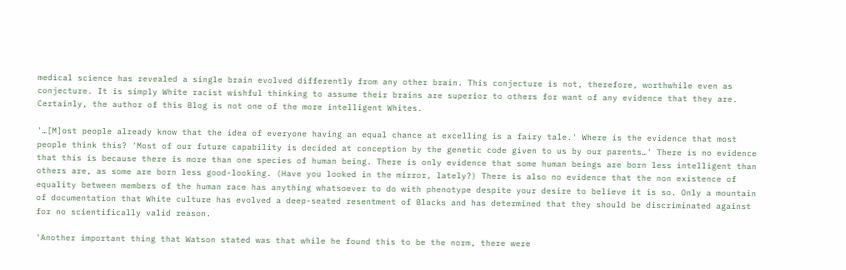medical science has revealed a single brain evolved differently from any other brain. This conjecture is not, therefore, worthwhile even as conjecture. It is simply White racist wishful thinking to assume their brains are superior to others for want of any evidence that they are. Certainly, the author of this Blog is not one of the more intelligent Whites.

'…[M]ost people already know that the idea of everyone having an equal chance at excelling is a fairy tale.' Where is the evidence that most people think this? 'Most of our future capability is decided at conception by the genetic code given to us by our parents…' There is no evidence that this is because there is more than one species of human being. There is only evidence that some human beings are born less intelligent than others are, as some are born less good-looking. (Have you looked in the mirror, lately?) There is also no evidence that the non existence of equality between members of the human race has anything whatsoever to do with phenotype despite your desire to believe it is so. Only a mountain of documentation that White culture has evolved a deep-seated resentment of Blacks and has determined that they should be discriminated against for no scientifically valid reason.

'Another important thing that Watson stated was that while he found this to be the norm, there were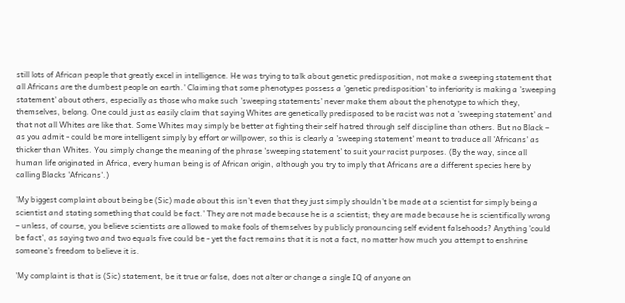still lots of African people that greatly excel in intelligence. He was trying to talk about genetic predisposition, not make a sweeping statement that all Africans are the dumbest people on earth.' Claiming that some phenotypes possess a 'genetic predisposition' to inferiority is making a 'sweeping statement' about others, especially as those who make such 'sweeping statements' never make them about the phenotype to which they, themselves, belong. One could just as easily claim that saying Whites are genetically predisposed to be racist was not a 'sweeping statement' and that not all Whites are like that. Some Whites may simply be better at fighting their self hatred through self discipline than others. But no Black – as you admit - could be more intelligent simply by effort or willpower, so this is clearly a 'sweeping statement' meant to traduce all 'Africans' as thicker than Whites. You simply change the meaning of the phrase 'sweeping statement' to suit your racist purposes. (By the way, since all human life originated in Africa, every human being is of African origin, although you try to imply that Africans are a different species here by calling Blacks 'Africans'.)

'My biggest complaint about being be (Sic) made about this isn’t even that they just simply shouldn’t be made at a scientist for simply being a scientist and stating something that could be fact.' They are not made because he is a scientist; they are made because he is scientifically wrong – unless, of course, you believe scientists are allowed to make fools of themselves by publicly pronouncing self evident falsehoods? Anything 'could be fact', as saying two and two equals five could be - yet the fact remains that it is not a fact, no matter how much you attempt to enshrine someone's freedom to believe it is.

'My complaint is that is (Sic) statement, be it true or false, does not alter or change a single IQ of anyone on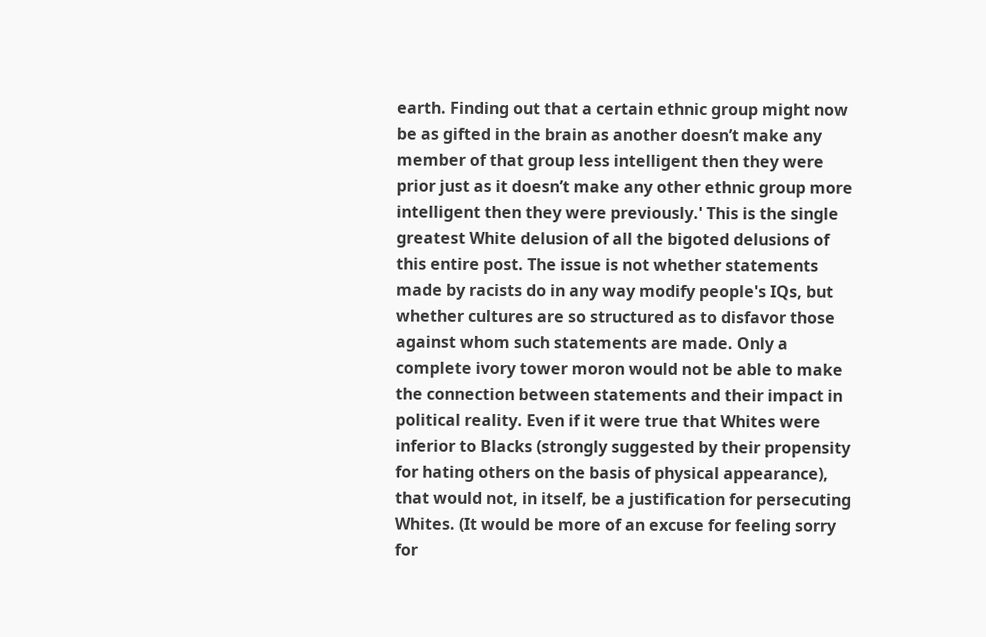earth. Finding out that a certain ethnic group might now be as gifted in the brain as another doesn’t make any member of that group less intelligent then they were prior just as it doesn’t make any other ethnic group more intelligent then they were previously.' This is the single greatest White delusion of all the bigoted delusions of this entire post. The issue is not whether statements made by racists do in any way modify people's IQs, but whether cultures are so structured as to disfavor those against whom such statements are made. Only a complete ivory tower moron would not be able to make the connection between statements and their impact in political reality. Even if it were true that Whites were inferior to Blacks (strongly suggested by their propensity for hating others on the basis of physical appearance), that would not, in itself, be a justification for persecuting Whites. (It would be more of an excuse for feeling sorry for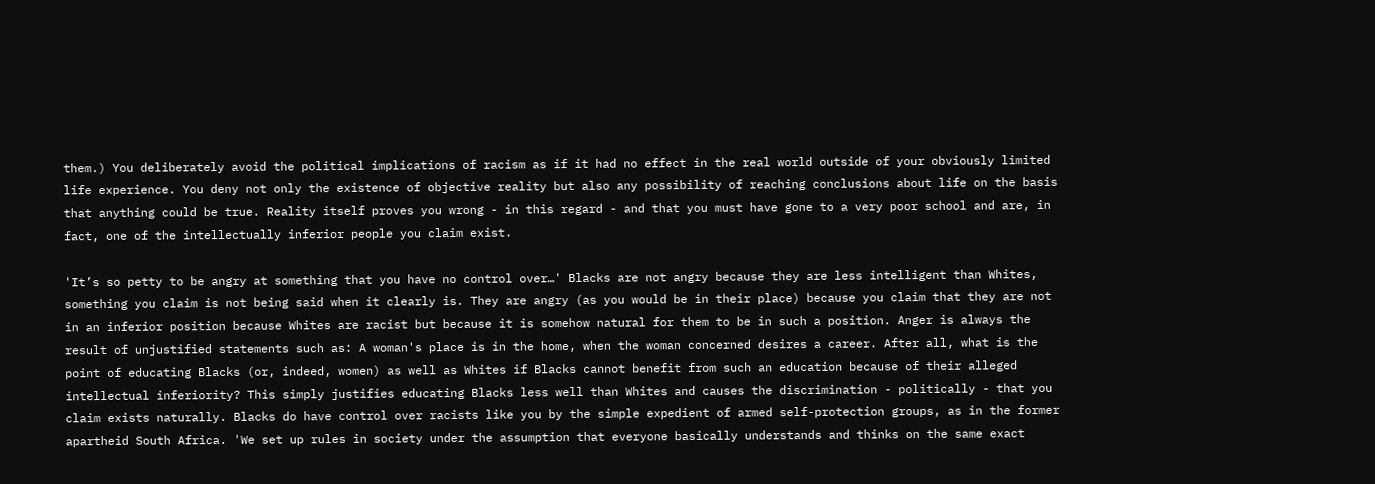them.) You deliberately avoid the political implications of racism as if it had no effect in the real world outside of your obviously limited life experience. You deny not only the existence of objective reality but also any possibility of reaching conclusions about life on the basis that anything could be true. Reality itself proves you wrong - in this regard - and that you must have gone to a very poor school and are, in fact, one of the intellectually inferior people you claim exist.

'It’s so petty to be angry at something that you have no control over…' Blacks are not angry because they are less intelligent than Whites, something you claim is not being said when it clearly is. They are angry (as you would be in their place) because you claim that they are not in an inferior position because Whites are racist but because it is somehow natural for them to be in such a position. Anger is always the result of unjustified statements such as: A woman's place is in the home, when the woman concerned desires a career. After all, what is the point of educating Blacks (or, indeed, women) as well as Whites if Blacks cannot benefit from such an education because of their alleged intellectual inferiority? This simply justifies educating Blacks less well than Whites and causes the discrimination - politically - that you claim exists naturally. Blacks do have control over racists like you by the simple expedient of armed self-protection groups, as in the former apartheid South Africa. 'We set up rules in society under the assumption that everyone basically understands and thinks on the same exact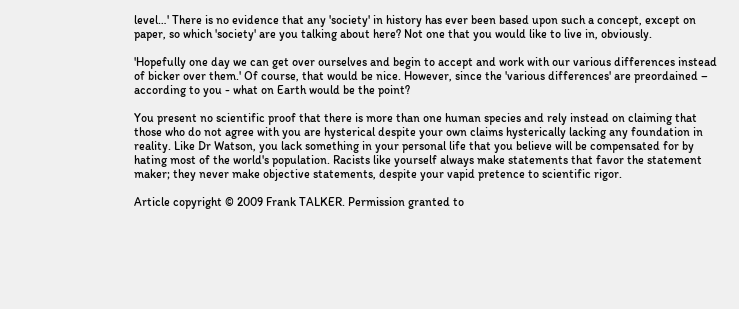level…' There is no evidence that any 'society' in history has ever been based upon such a concept, except on paper, so which 'society' are you talking about here? Not one that you would like to live in, obviously.

'Hopefully one day we can get over ourselves and begin to accept and work with our various differences instead of bicker over them.' Of course, that would be nice. However, since the 'various differences' are preordained – according to you - what on Earth would be the point?

You present no scientific proof that there is more than one human species and rely instead on claiming that those who do not agree with you are hysterical despite your own claims hysterically lacking any foundation in reality. Like Dr Watson, you lack something in your personal life that you believe will be compensated for by hating most of the world's population. Racists like yourself always make statements that favor the statement maker; they never make objective statements, despite your vapid pretence to scientific rigor.

Article copyright © 2009 Frank TALKER. Permission granted to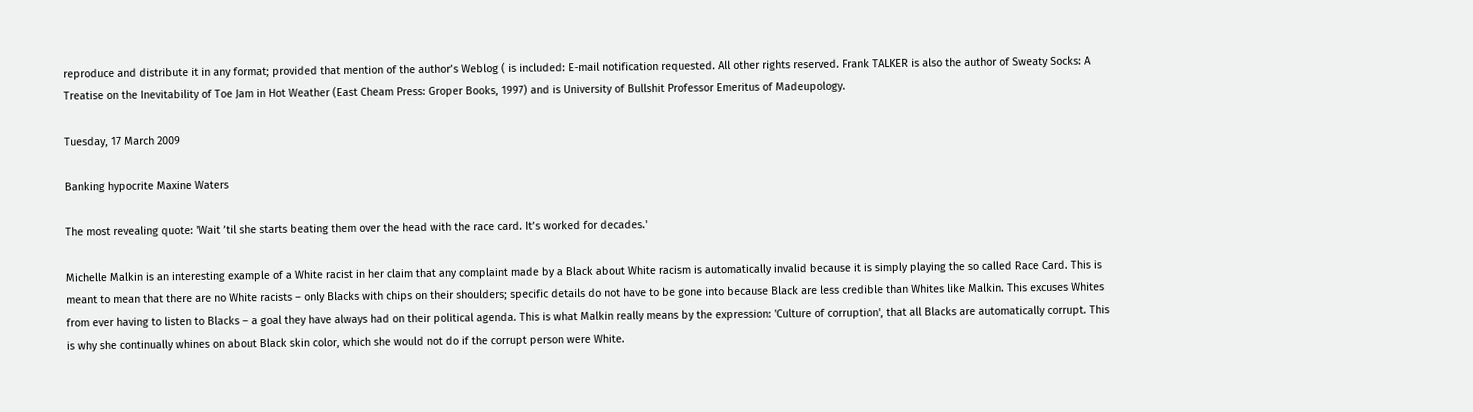reproduce and distribute it in any format; provided that mention of the author’s Weblog ( is included: E-mail notification requested. All other rights reserved. Frank TALKER is also the author of Sweaty Socks: A Treatise on the Inevitability of Toe Jam in Hot Weather (East Cheam Press: Groper Books, 1997) and is University of Bullshit Professor Emeritus of Madeupology.

Tuesday, 17 March 2009

Banking hypocrite Maxine Waters

The most revealing quote: 'Wait ’til she starts beating them over the head with the race card. It’s worked for decades.'

Michelle Malkin is an interesting example of a White racist in her claim that any complaint made by a Black about White racism is automatically invalid because it is simply playing the so called Race Card. This is meant to mean that there are no White racists – only Blacks with chips on their shoulders; specific details do not have to be gone into because Black are less credible than Whites like Malkin. This excuses Whites from ever having to listen to Blacks – a goal they have always had on their political agenda. This is what Malkin really means by the expression: 'Culture of corruption', that all Blacks are automatically corrupt. This is why she continually whines on about Black skin color, which she would not do if the corrupt person were White.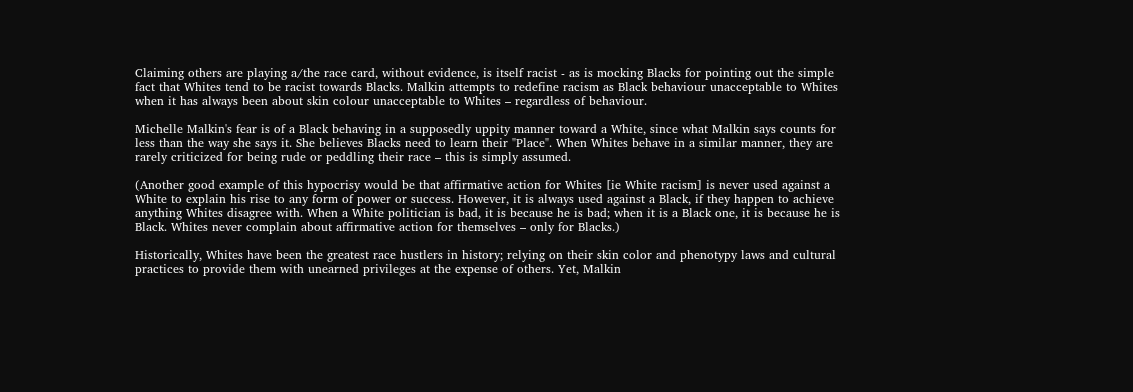Claiming others are playing a/the race card, without evidence, is itself racist - as is mocking Blacks for pointing out the simple fact that Whites tend to be racist towards Blacks. Malkin attempts to redefine racism as Black behaviour unacceptable to Whites when it has always been about skin colour unacceptable to Whites – regardless of behaviour.

Michelle Malkin's fear is of a Black behaving in a supposedly uppity manner toward a White, since what Malkin says counts for less than the way she says it. She believes Blacks need to learn their "Place". When Whites behave in a similar manner, they are rarely criticized for being rude or peddling their race – this is simply assumed.

(Another good example of this hypocrisy would be that affirmative action for Whites [ie White racism] is never used against a White to explain his rise to any form of power or success. However, it is always used against a Black, if they happen to achieve anything Whites disagree with. When a White politician is bad, it is because he is bad; when it is a Black one, it is because he is Black. Whites never complain about affirmative action for themselves – only for Blacks.)

Historically, Whites have been the greatest race hustlers in history; relying on their skin color and phenotypy laws and cultural practices to provide them with unearned privileges at the expense of others. Yet, Malkin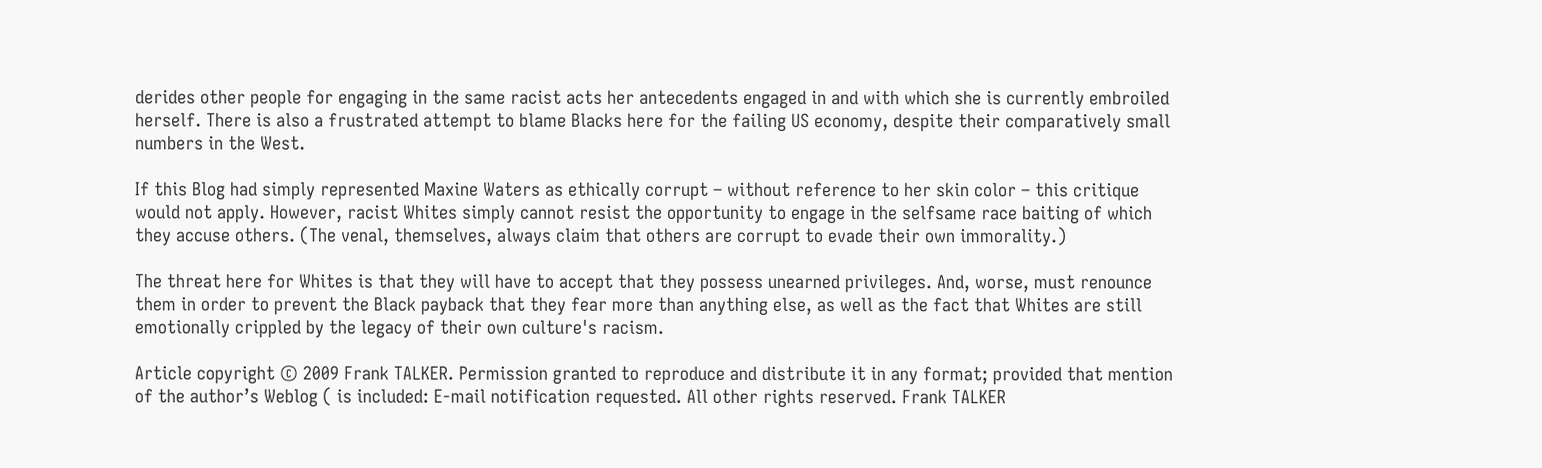derides other people for engaging in the same racist acts her antecedents engaged in and with which she is currently embroiled herself. There is also a frustrated attempt to blame Blacks here for the failing US economy, despite their comparatively small numbers in the West.

If this Blog had simply represented Maxine Waters as ethically corrupt – without reference to her skin color – this critique would not apply. However, racist Whites simply cannot resist the opportunity to engage in the selfsame race baiting of which they accuse others. (The venal, themselves, always claim that others are corrupt to evade their own immorality.)

The threat here for Whites is that they will have to accept that they possess unearned privileges. And, worse, must renounce them in order to prevent the Black payback that they fear more than anything else, as well as the fact that Whites are still emotionally crippled by the legacy of their own culture's racism.

Article copyright © 2009 Frank TALKER. Permission granted to reproduce and distribute it in any format; provided that mention of the author’s Weblog ( is included: E-mail notification requested. All other rights reserved. Frank TALKER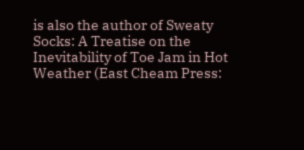is also the author of Sweaty Socks: A Treatise on the Inevitability of Toe Jam in Hot Weather (East Cheam Press: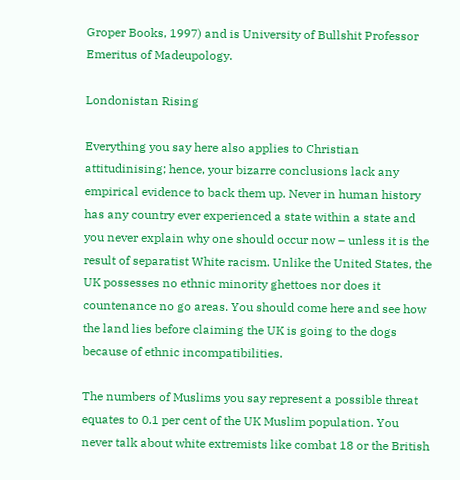Groper Books, 1997) and is University of Bullshit Professor Emeritus of Madeupology.

Londonistan Rising

Everything you say here also applies to Christian attitudinising; hence, your bizarre conclusions lack any empirical evidence to back them up. Never in human history has any country ever experienced a state within a state and you never explain why one should occur now – unless it is the result of separatist White racism. Unlike the United States, the UK possesses no ethnic minority ghettoes nor does it countenance no go areas. You should come here and see how the land lies before claiming the UK is going to the dogs because of ethnic incompatibilities.

The numbers of Muslims you say represent a possible threat equates to 0.1 per cent of the UK Muslim population. You never talk about white extremists like combat 18 or the British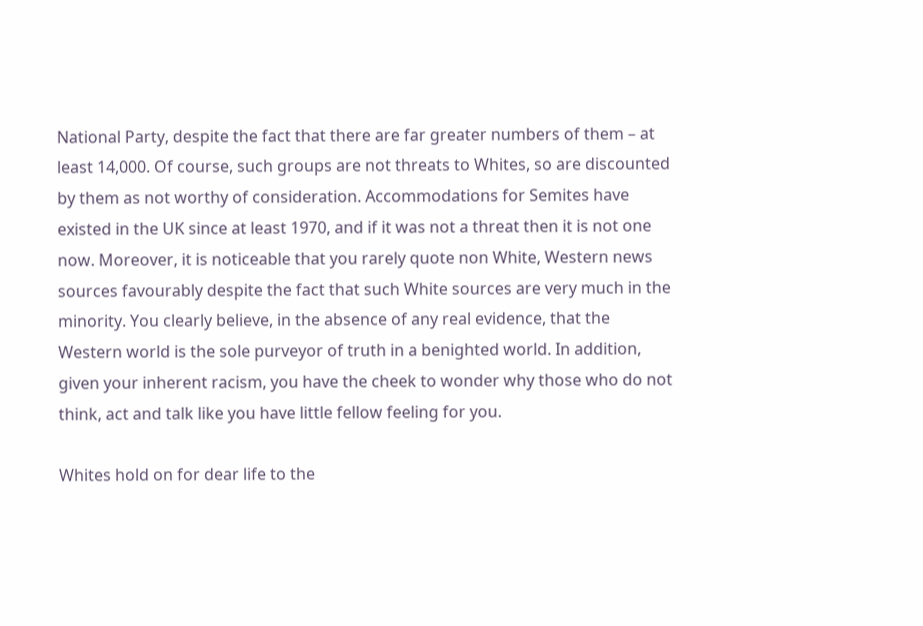National Party, despite the fact that there are far greater numbers of them – at least 14,000. Of course, such groups are not threats to Whites, so are discounted by them as not worthy of consideration. Accommodations for Semites have existed in the UK since at least 1970, and if it was not a threat then it is not one now. Moreover, it is noticeable that you rarely quote non White, Western news sources favourably despite the fact that such White sources are very much in the minority. You clearly believe, in the absence of any real evidence, that the Western world is the sole purveyor of truth in a benighted world. In addition, given your inherent racism, you have the cheek to wonder why those who do not think, act and talk like you have little fellow feeling for you.

Whites hold on for dear life to the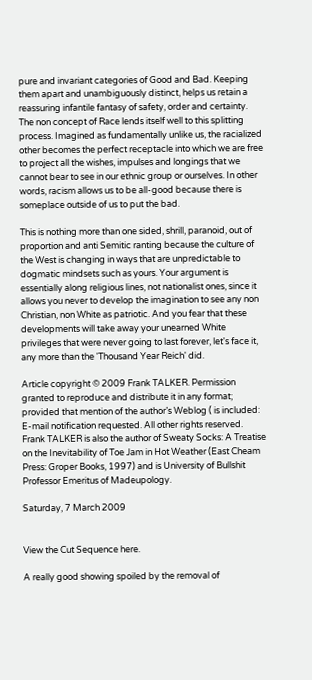pure and invariant categories of Good and Bad. Keeping them apart and unambiguously distinct, helps us retain a reassuring infantile fantasy of safety, order and certainty. The non concept of Race lends itself well to this splitting process. Imagined as fundamentally unlike us, the racialized other becomes the perfect receptacle into which we are free to project all the wishes, impulses and longings that we cannot bear to see in our ethnic group or ourselves. In other words, racism allows us to be all-good because there is someplace outside of us to put the bad.

This is nothing more than one sided, shrill, paranoid, out of proportion and anti Semitic ranting because the culture of the West is changing in ways that are unpredictable to dogmatic mindsets such as yours. Your argument is essentially along religious lines, not nationalist ones, since it allows you never to develop the imagination to see any non Christian, non White as patriotic. And you fear that these developments will take away your unearned White privileges that were never going to last forever, let's face it, any more than the 'Thousand Year Reich' did.

Article copyright © 2009 Frank TALKER. Permission granted to reproduce and distribute it in any format; provided that mention of the author’s Weblog ( is included: E-mail notification requested. All other rights reserved. Frank TALKER is also the author of Sweaty Socks: A Treatise on the Inevitability of Toe Jam in Hot Weather (East Cheam Press: Groper Books, 1997) and is University of Bullshit Professor Emeritus of Madeupology.

Saturday, 7 March 2009


View the Cut Sequence here.

A really good showing spoiled by the removal of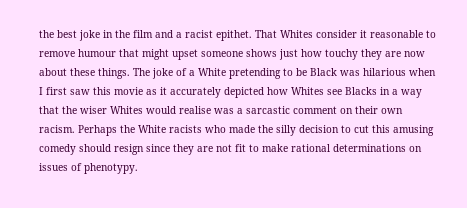the best joke in the film and a racist epithet. That Whites consider it reasonable to remove humour that might upset someone shows just how touchy they are now about these things. The joke of a White pretending to be Black was hilarious when I first saw this movie as it accurately depicted how Whites see Blacks in a way that the wiser Whites would realise was a sarcastic comment on their own racism. Perhaps the White racists who made the silly decision to cut this amusing comedy should resign since they are not fit to make rational determinations on issues of phenotypy.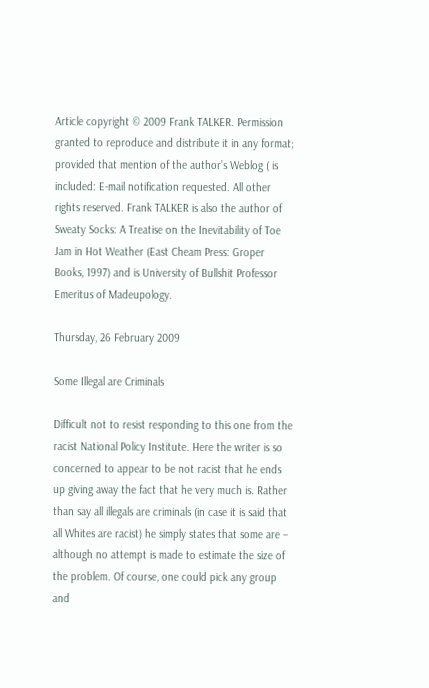Article copyright © 2009 Frank TALKER. Permission granted to reproduce and distribute it in any format; provided that mention of the author’s Weblog ( is included: E-mail notification requested. All other rights reserved. Frank TALKER is also the author of Sweaty Socks: A Treatise on the Inevitability of Toe Jam in Hot Weather (East Cheam Press: Groper Books, 1997) and is University of Bullshit Professor Emeritus of Madeupology.

Thursday, 26 February 2009

Some Illegal are Criminals

Difficult not to resist responding to this one from the racist National Policy Institute. Here the writer is so concerned to appear to be not racist that he ends up giving away the fact that he very much is. Rather than say all illegals are criminals (in case it is said that all Whites are racist) he simply states that some are – although no attempt is made to estimate the size of the problem. Of course, one could pick any group and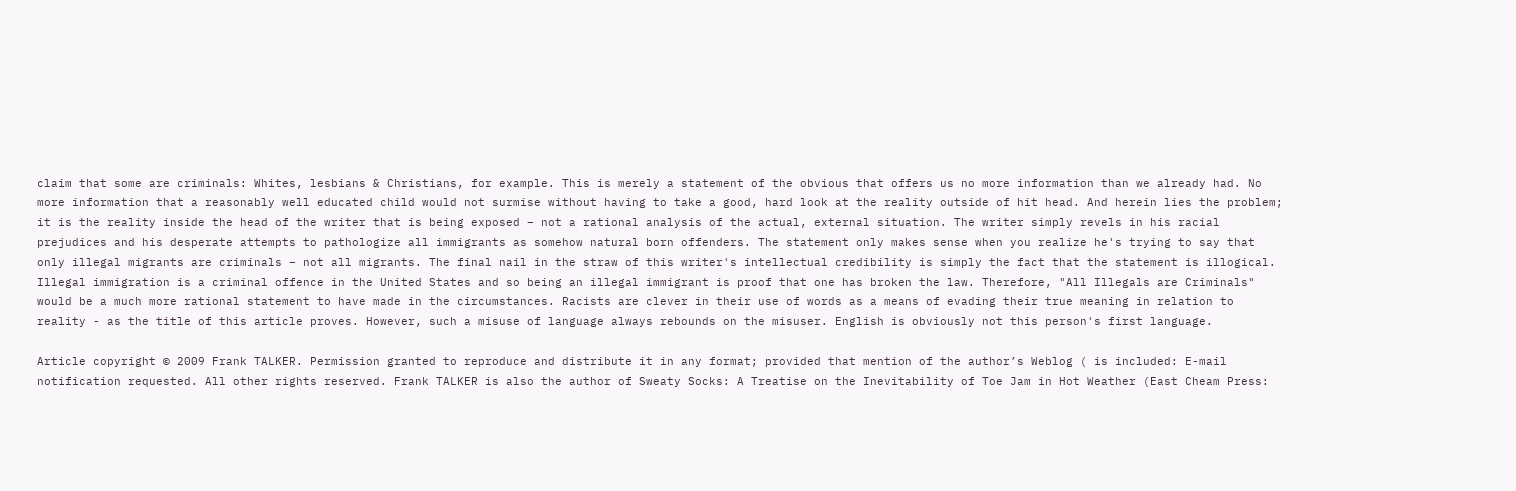claim that some are criminals: Whites, lesbians & Christians, for example. This is merely a statement of the obvious that offers us no more information than we already had. No more information that a reasonably well educated child would not surmise without having to take a good, hard look at the reality outside of hit head. And herein lies the problem; it is the reality inside the head of the writer that is being exposed – not a rational analysis of the actual, external situation. The writer simply revels in his racial prejudices and his desperate attempts to pathologize all immigrants as somehow natural born offenders. The statement only makes sense when you realize he's trying to say that only illegal migrants are criminals – not all migrants. The final nail in the straw of this writer's intellectual credibility is simply the fact that the statement is illogical. Illegal immigration is a criminal offence in the United States and so being an illegal immigrant is proof that one has broken the law. Therefore, "All Illegals are Criminals" would be a much more rational statement to have made in the circumstances. Racists are clever in their use of words as a means of evading their true meaning in relation to reality - as the title of this article proves. However, such a misuse of language always rebounds on the misuser. English is obviously not this person's first language.

Article copyright © 2009 Frank TALKER. Permission granted to reproduce and distribute it in any format; provided that mention of the author’s Weblog ( is included: E-mail notification requested. All other rights reserved. Frank TALKER is also the author of Sweaty Socks: A Treatise on the Inevitability of Toe Jam in Hot Weather (East Cheam Press: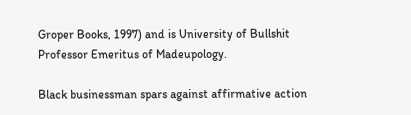Groper Books, 1997) and is University of Bullshit Professor Emeritus of Madeupology.

Black businessman spars against affirmative action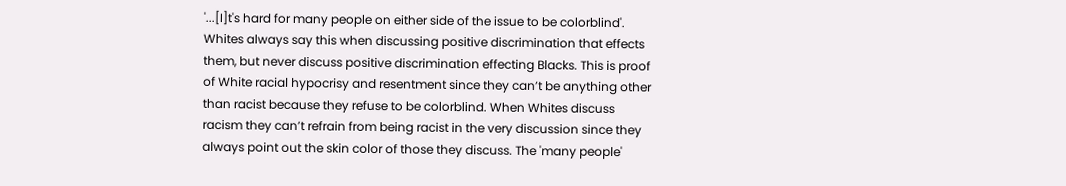'...[I]t's hard for many people on either side of the issue to be colorblind'. Whites always say this when discussing positive discrimination that effects them, but never discuss positive discrimination effecting Blacks. This is proof of White racial hypocrisy and resentment since they can’t be anything other than racist because they refuse to be colorblind. When Whites discuss racism they can’t refrain from being racist in the very discussion since they always point out the skin color of those they discuss. The 'many people'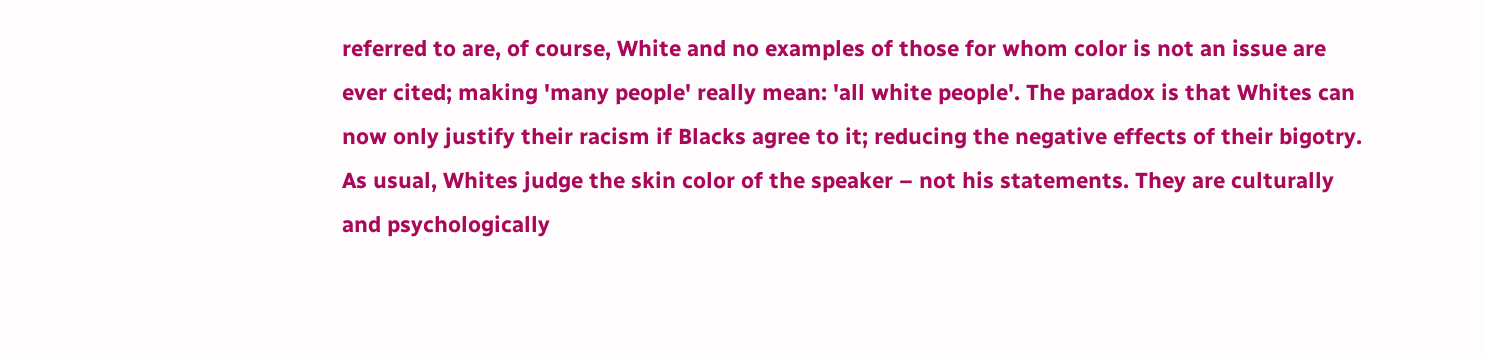referred to are, of course, White and no examples of those for whom color is not an issue are ever cited; making 'many people' really mean: 'all white people'. The paradox is that Whites can now only justify their racism if Blacks agree to it; reducing the negative effects of their bigotry. As usual, Whites judge the skin color of the speaker – not his statements. They are culturally and psychologically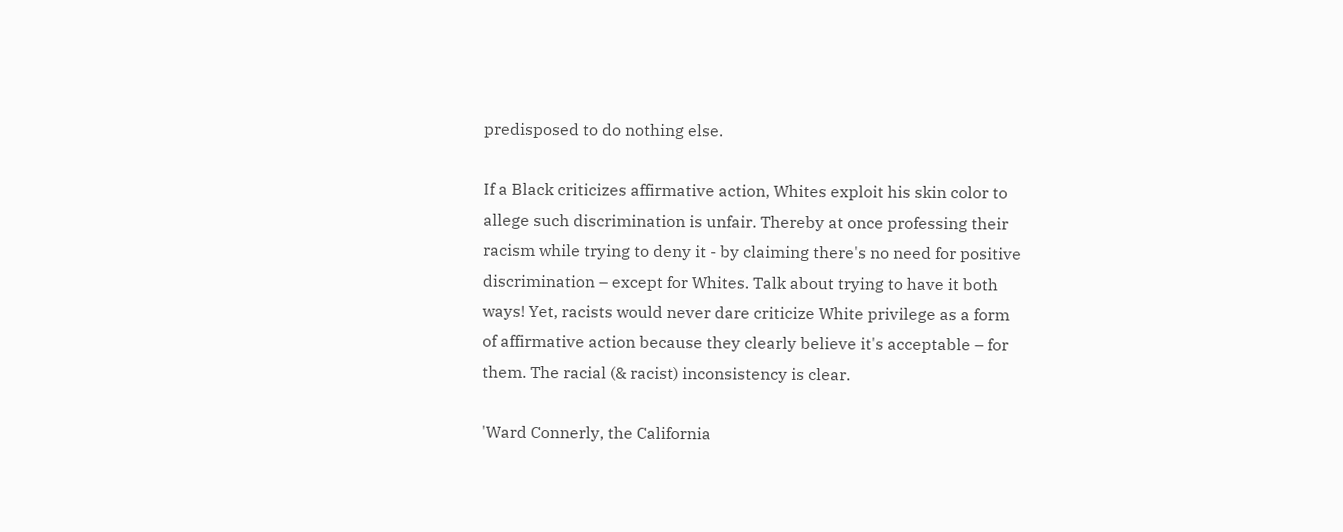predisposed to do nothing else.

If a Black criticizes affirmative action, Whites exploit his skin color to allege such discrimination is unfair. Thereby at once professing their racism while trying to deny it - by claiming there's no need for positive discrimination – except for Whites. Talk about trying to have it both ways! Yet, racists would never dare criticize White privilege as a form of affirmative action because they clearly believe it's acceptable – for them. The racial (& racist) inconsistency is clear.

'Ward Connerly, the California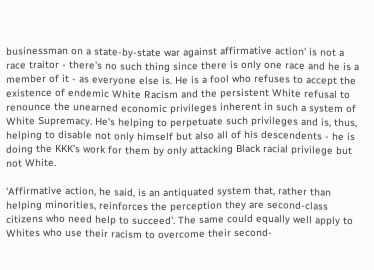businessman on a state-by-state war against affirmative action' is not a race traitor - there's no such thing since there is only one race and he is a member of it - as everyone else is. He is a fool who refuses to accept the existence of endemic White Racism and the persistent White refusal to renounce the unearned economic privileges inherent in such a system of White Supremacy. He's helping to perpetuate such privileges and is, thus, helping to disable not only himself but also all of his descendents - he is doing the KKK's work for them by only attacking Black racial privilege but not White.

'Affirmative action, he said, is an antiquated system that, rather than helping minorities, reinforces the perception they are second-class citizens who need help to succeed'. The same could equally well apply to Whites who use their racism to overcome their second-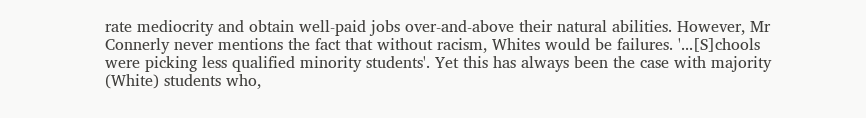rate mediocrity and obtain well-paid jobs over-and-above their natural abilities. However, Mr Connerly never mentions the fact that without racism, Whites would be failures. '...[S]chools were picking less qualified minority students'. Yet this has always been the case with majority (White) students who,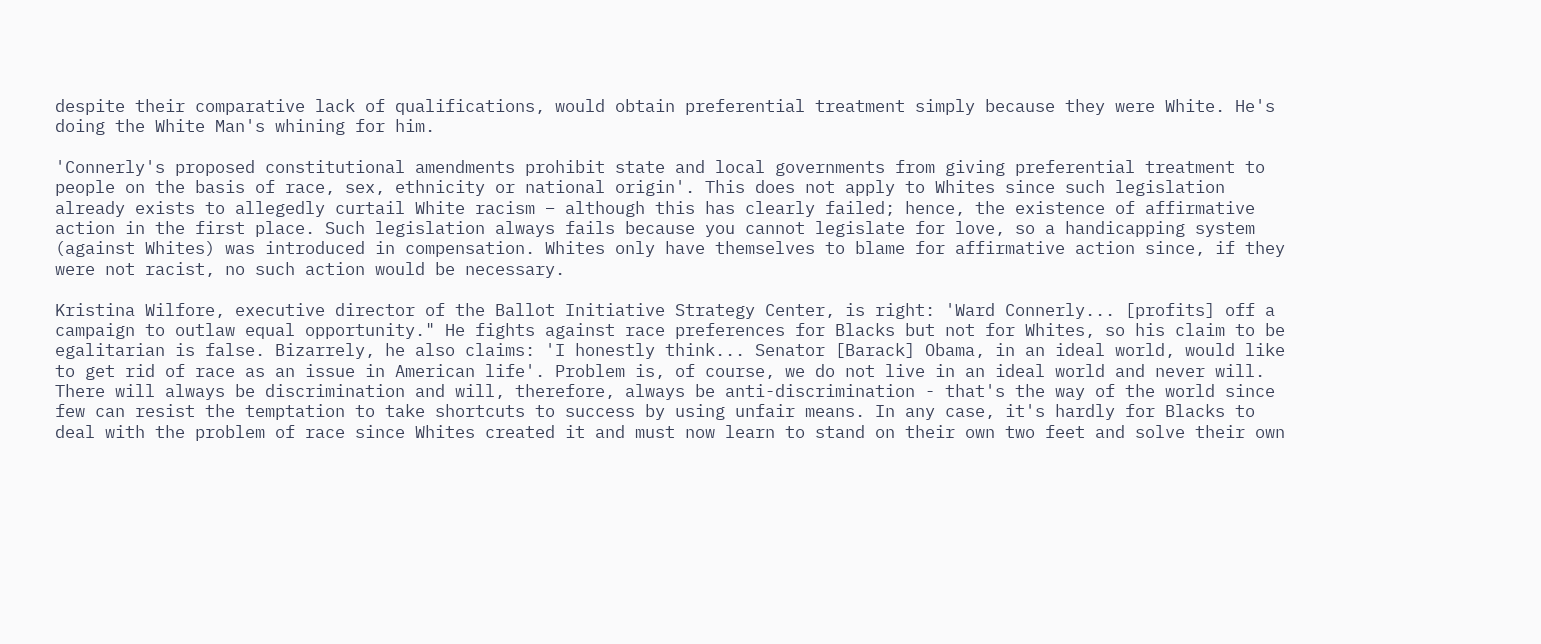despite their comparative lack of qualifications, would obtain preferential treatment simply because they were White. He's doing the White Man's whining for him.

'Connerly's proposed constitutional amendments prohibit state and local governments from giving preferential treatment to people on the basis of race, sex, ethnicity or national origin'. This does not apply to Whites since such legislation already exists to allegedly curtail White racism – although this has clearly failed; hence, the existence of affirmative action in the first place. Such legislation always fails because you cannot legislate for love, so a handicapping system (against Whites) was introduced in compensation. Whites only have themselves to blame for affirmative action since, if they were not racist, no such action would be necessary.

Kristina Wilfore, executive director of the Ballot Initiative Strategy Center, is right: 'Ward Connerly... [profits] off a campaign to outlaw equal opportunity." He fights against race preferences for Blacks but not for Whites, so his claim to be egalitarian is false. Bizarrely, he also claims: 'I honestly think... Senator [Barack] Obama, in an ideal world, would like to get rid of race as an issue in American life'. Problem is, of course, we do not live in an ideal world and never will. There will always be discrimination and will, therefore, always be anti-discrimination - that's the way of the world since few can resist the temptation to take shortcuts to success by using unfair means. In any case, it's hardly for Blacks to deal with the problem of race since Whites created it and must now learn to stand on their own two feet and solve their own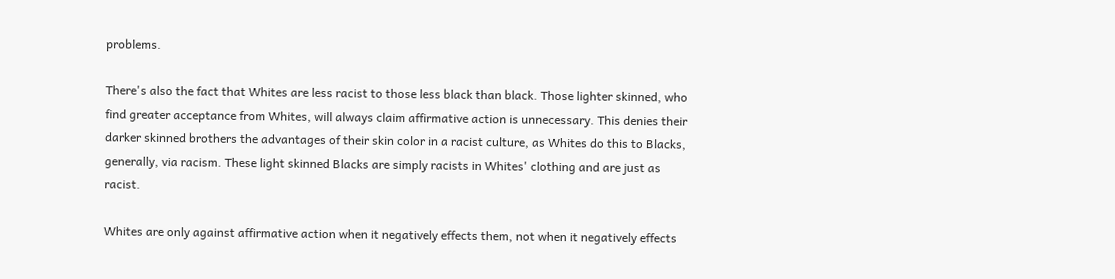problems.

There's also the fact that Whites are less racist to those less black than black. Those lighter skinned, who find greater acceptance from Whites, will always claim affirmative action is unnecessary. This denies their darker skinned brothers the advantages of their skin color in a racist culture, as Whites do this to Blacks, generally, via racism. These light skinned Blacks are simply racists in Whites' clothing and are just as racist.

Whites are only against affirmative action when it negatively effects them, not when it negatively effects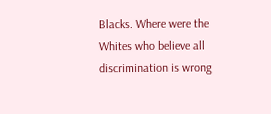Blacks. Where were the Whites who believe all discrimination is wrong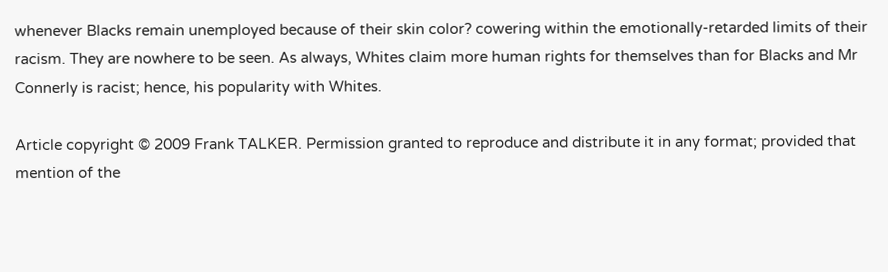whenever Blacks remain unemployed because of their skin color? cowering within the emotionally-retarded limits of their racism. They are nowhere to be seen. As always, Whites claim more human rights for themselves than for Blacks and Mr Connerly is racist; hence, his popularity with Whites.

Article copyright © 2009 Frank TALKER. Permission granted to reproduce and distribute it in any format; provided that mention of the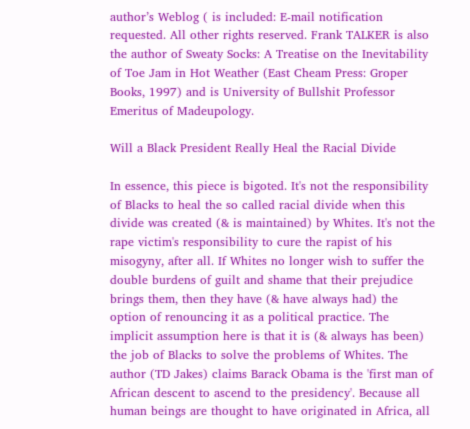author’s Weblog ( is included: E-mail notification requested. All other rights reserved. Frank TALKER is also the author of Sweaty Socks: A Treatise on the Inevitability of Toe Jam in Hot Weather (East Cheam Press: Groper Books, 1997) and is University of Bullshit Professor Emeritus of Madeupology.

Will a Black President Really Heal the Racial Divide

In essence, this piece is bigoted. It's not the responsibility of Blacks to heal the so called racial divide when this divide was created (& is maintained) by Whites. It's not the rape victim's responsibility to cure the rapist of his misogyny, after all. If Whites no longer wish to suffer the double burdens of guilt and shame that their prejudice brings them, then they have (& have always had) the option of renouncing it as a political practice. The implicit assumption here is that it is (& always has been) the job of Blacks to solve the problems of Whites. The author (TD Jakes) claims Barack Obama is the 'first man of African descent to ascend to the presidency'. Because all human beings are thought to have originated in Africa, all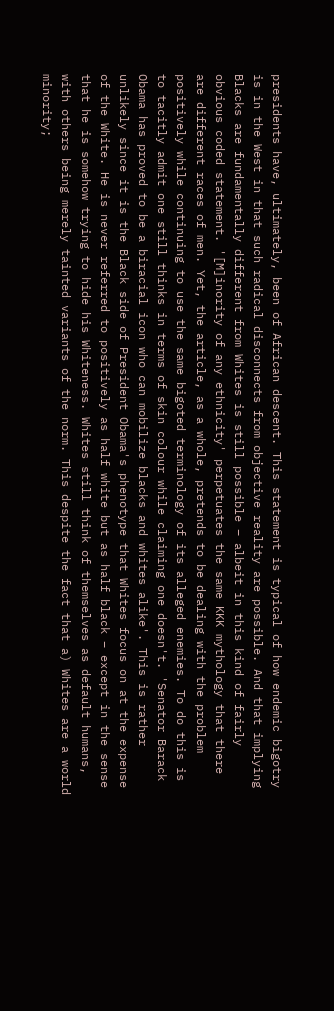presidents have, ultimately, been of African descent. This statement is typical of how endemic bigotry is in the West in that such radical disconnects from objective reality are possible. And that implying Blacks are fundamentally different from Whites is still possible – albeit in this kind of fairly obvious coded statement. '[M]inority of any ethnicity' perpetuates the same KKK mythology that there are different races of men. Yet, the article, as a whole, pretends to be dealing with the problem positively while continuing to use the same bigoted terminology of its alleged enemies. To do this is to tacitly admit one still thinks in terms of skin colour while claiming one doesn't. 'Senator Barack Obama has proved to be a biracial icon who can mobilize blacks and whites alike'. This is rather unlikely since it is the Black side of President Obama's phenotype that Whites focus on at the expense of the White. He is never referred to positively as half white but as half black – except in the sense that he is somehow trying to hide his Whiteness. Whites still think of themselves as default humans, with others being merely tainted variants of the norm. This despite the fact that a) Whites are a world minority;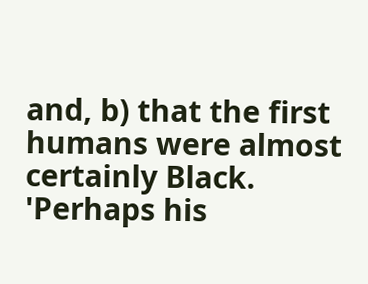and, b) that the first humans were almost certainly Black. 'Perhaps his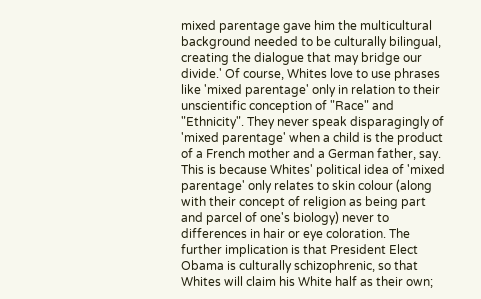mixed parentage gave him the multicultural background needed to be culturally bilingual, creating the dialogue that may bridge our divide.' Of course, Whites love to use phrases like 'mixed parentage' only in relation to their unscientific conception of "Race" and "Ethnicity". They never speak disparagingly of 'mixed parentage' when a child is the product of a French mother and a German father, say. This is because Whites' political idea of 'mixed parentage' only relates to skin colour (along with their concept of religion as being part and parcel of one's biology) never to differences in hair or eye coloration. The further implication is that President Elect Obama is culturally schizophrenic, so that Whites will claim his White half as their own;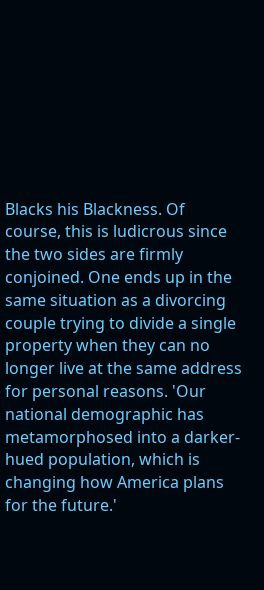Blacks his Blackness. Of course, this is ludicrous since the two sides are firmly conjoined. One ends up in the same situation as a divorcing couple trying to divide a single property when they can no longer live at the same address for personal reasons. 'Our national demographic has metamorphosed into a darker-hued population, which is changing how America plans for the future.'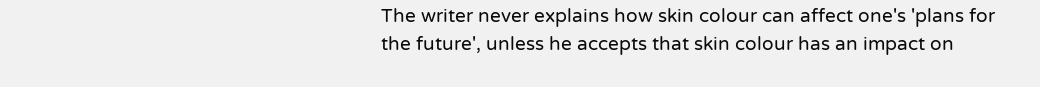The writer never explains how skin colour can affect one's 'plans for the future', unless he accepts that skin colour has an impact on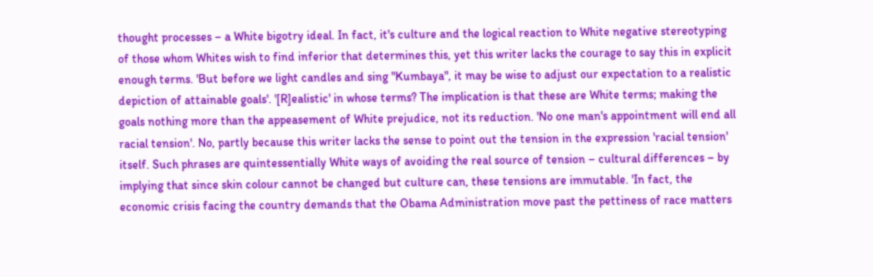thought processes – a White bigotry ideal. In fact, it's culture and the logical reaction to White negative stereotyping of those whom Whites wish to find inferior that determines this, yet this writer lacks the courage to say this in explicit enough terms. 'But before we light candles and sing "Kumbaya", it may be wise to adjust our expectation to a realistic depiction of attainable goals'. '[R]ealistic' in whose terms? The implication is that these are White terms; making the goals nothing more than the appeasement of White prejudice, not its reduction. 'No one man's appointment will end all racial tension'. No, partly because this writer lacks the sense to point out the tension in the expression 'racial tension' itself. Such phrases are quintessentially White ways of avoiding the real source of tension – cultural differences – by implying that since skin colour cannot be changed but culture can, these tensions are immutable. 'In fact, the economic crisis facing the country demands that the Obama Administration move past the pettiness of race matters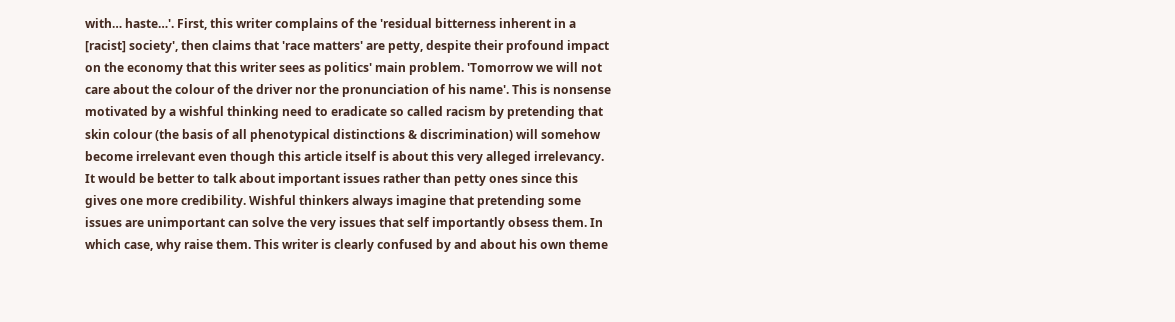with… haste…'. First, this writer complains of the 'residual bitterness inherent in a [racist] society', then claims that 'race matters' are petty, despite their profound impact on the economy that this writer sees as politics' main problem. 'Tomorrow we will not care about the colour of the driver nor the pronunciation of his name'. This is nonsense motivated by a wishful thinking need to eradicate so called racism by pretending that skin colour (the basis of all phenotypical distinctions & discrimination) will somehow become irrelevant even though this article itself is about this very alleged irrelevancy. It would be better to talk about important issues rather than petty ones since this gives one more credibility. Wishful thinkers always imagine that pretending some issues are unimportant can solve the very issues that self importantly obsess them. In which case, why raise them. This writer is clearly confused by and about his own theme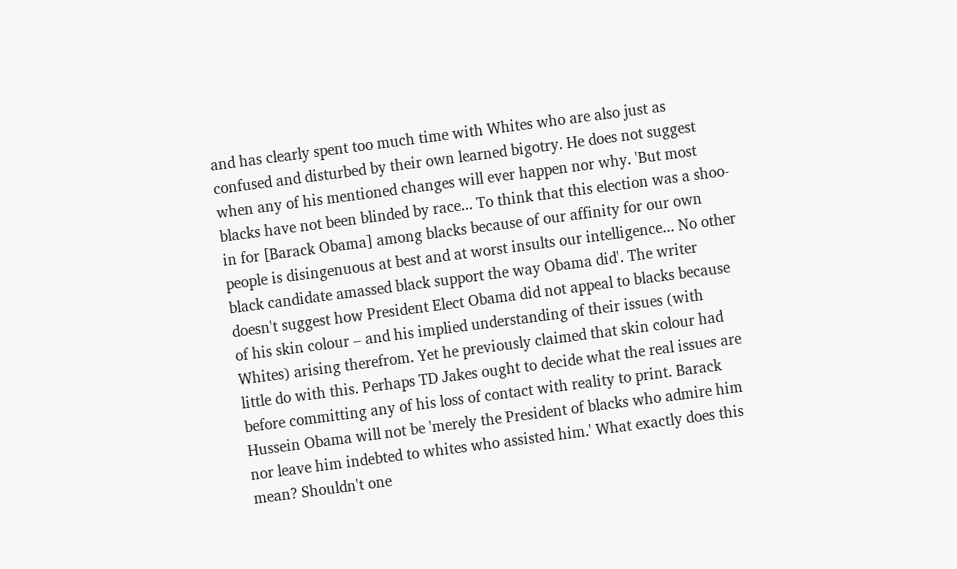and has clearly spent too much time with Whites who are also just as confused and disturbed by their own learned bigotry. He does not suggest when any of his mentioned changes will ever happen nor why. 'But most blacks have not been blinded by race... To think that this election was a shoo-in for [Barack Obama] among blacks because of our affinity for our own people is disingenuous at best and at worst insults our intelligence... No other black candidate amassed black support the way Obama did'. The writer doesn't suggest how President Elect Obama did not appeal to blacks because of his skin colour – and his implied understanding of their issues (with Whites) arising therefrom. Yet he previously claimed that skin colour had little do with this. Perhaps TD Jakes ought to decide what the real issues are before committing any of his loss of contact with reality to print. Barack Hussein Obama will not be 'merely the President of blacks who admire him nor leave him indebted to whites who assisted him.' What exactly does this mean? Shouldn't one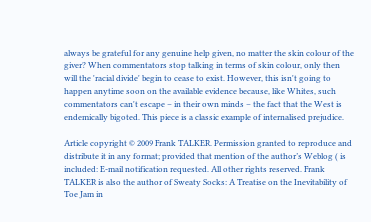always be grateful for any genuine help given, no matter the skin colour of the giver? When commentators stop talking in terms of skin colour, only then will the 'racial divide' begin to cease to exist. However, this isn't going to happen anytime soon on the available evidence because, like Whites, such commentators can't escape – in their own minds – the fact that the West is endemically bigoted. This piece is a classic example of internalised prejudice.

Article copyright © 2009 Frank TALKER. Permission granted to reproduce and distribute it in any format; provided that mention of the author’s Weblog ( is included: E-mail notification requested. All other rights reserved. Frank TALKER is also the author of Sweaty Socks: A Treatise on the Inevitability of Toe Jam in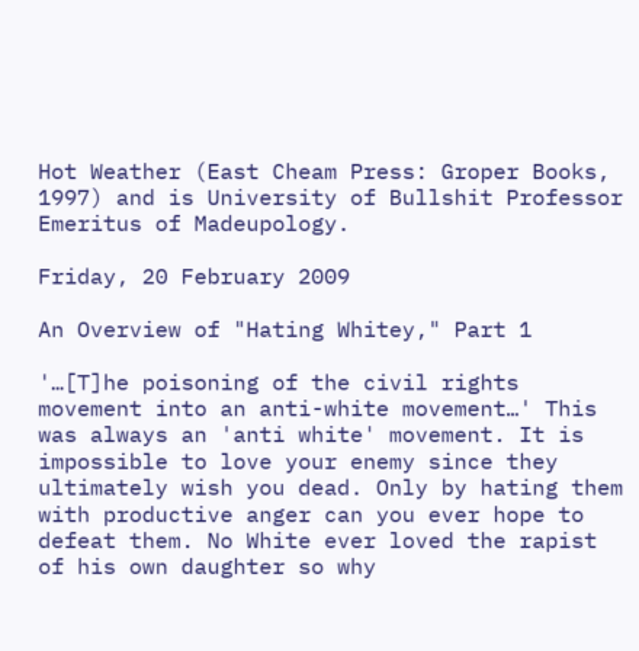Hot Weather (East Cheam Press: Groper Books, 1997) and is University of Bullshit Professor Emeritus of Madeupology.

Friday, 20 February 2009

An Overview of "Hating Whitey," Part 1

'…[T]he poisoning of the civil rights movement into an anti-white movement…' This was always an 'anti white' movement. It is impossible to love your enemy since they ultimately wish you dead. Only by hating them with productive anger can you ever hope to defeat them. No White ever loved the rapist of his own daughter so why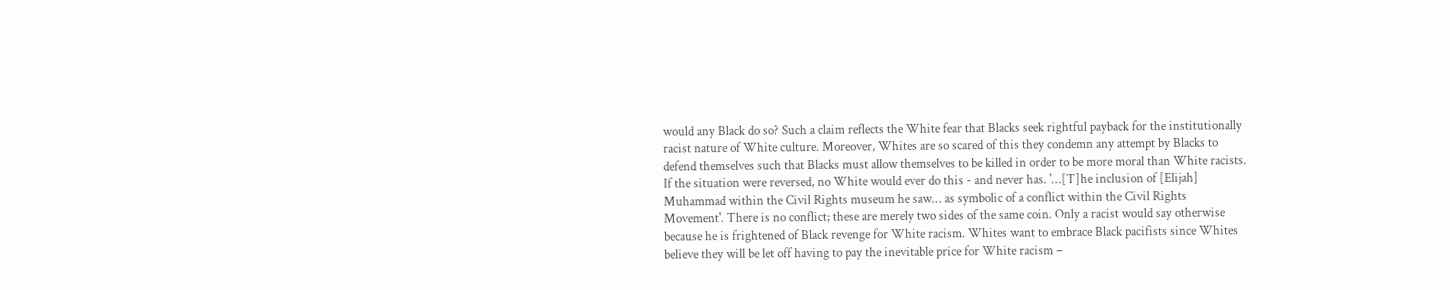would any Black do so? Such a claim reflects the White fear that Blacks seek rightful payback for the institutionally racist nature of White culture. Moreover, Whites are so scared of this they condemn any attempt by Blacks to defend themselves such that Blacks must allow themselves to be killed in order to be more moral than White racists. If the situation were reversed, no White would ever do this - and never has. '…[T]he inclusion of [Elijah] Muhammad within the Civil Rights museum he saw… as symbolic of a conflict within the Civil Rights Movement'. There is no conflict; these are merely two sides of the same coin. Only a racist would say otherwise because he is frightened of Black revenge for White racism. Whites want to embrace Black pacifists since Whites believe they will be let off having to pay the inevitable price for White racism –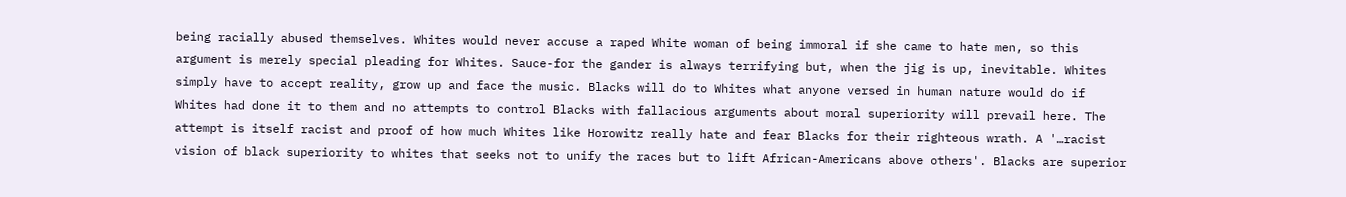being racially abused themselves. Whites would never accuse a raped White woman of being immoral if she came to hate men, so this argument is merely special pleading for Whites. Sauce-for the gander is always terrifying but, when the jig is up, inevitable. Whites simply have to accept reality, grow up and face the music. Blacks will do to Whites what anyone versed in human nature would do if Whites had done it to them and no attempts to control Blacks with fallacious arguments about moral superiority will prevail here. The attempt is itself racist and proof of how much Whites like Horowitz really hate and fear Blacks for their righteous wrath. A '…racist vision of black superiority to whites that seeks not to unify the races but to lift African-Americans above others'. Blacks are superior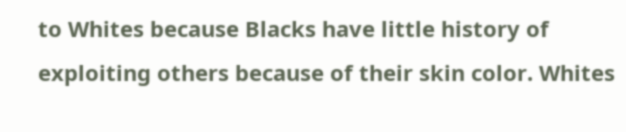to Whites because Blacks have little history of exploiting others because of their skin color. Whites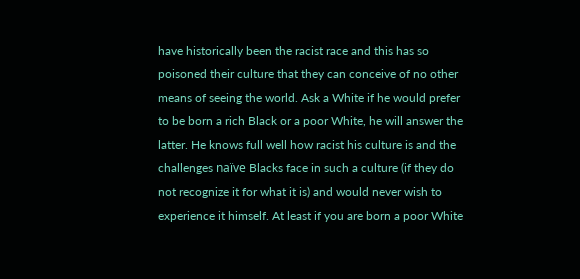have historically been the racist race and this has so poisoned their culture that they can conceive of no other means of seeing the world. Ask a White if he would prefer to be born a rich Black or a poor White, he will answer the latter. He knows full well how racist his culture is and the challenges naïve Blacks face in such a culture (if they do not recognize it for what it is) and would never wish to experience it himself. At least if you are born a poor White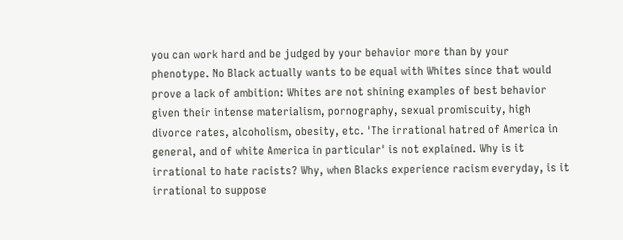you can work hard and be judged by your behavior more than by your phenotype. No Black actually wants to be equal with Whites since that would prove a lack of ambition: Whites are not shining examples of best behavior given their intense materialism, pornography, sexual promiscuity, high divorce rates, alcoholism, obesity, etc. 'The irrational hatred of America in general, and of white America in particular' is not explained. Why is it irrational to hate racists? Why, when Blacks experience racism everyday, is it irrational to suppose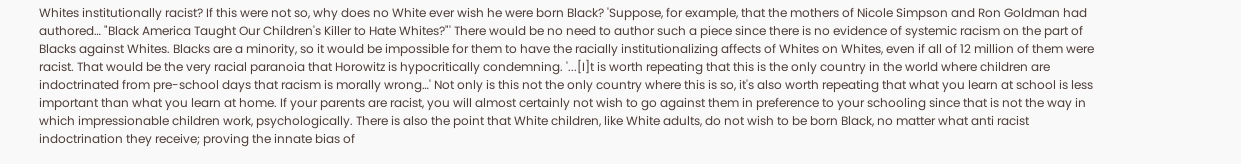Whites institutionally racist? If this were not so, why does no White ever wish he were born Black? 'Suppose, for example, that the mothers of Nicole Simpson and Ron Goldman had authored… "Black America Taught Our Children's Killer to Hate Whites?"' There would be no need to author such a piece since there is no evidence of systemic racism on the part of Blacks against Whites. Blacks are a minority, so it would be impossible for them to have the racially institutionalizing affects of Whites on Whites, even if all of 12 million of them were racist. That would be the very racial paranoia that Horowitz is hypocritically condemning. '...[I]t is worth repeating that this is the only country in the world where children are indoctrinated from pre-school days that racism is morally wrong…' Not only is this not the only country where this is so, it's also worth repeating that what you learn at school is less important than what you learn at home. If your parents are racist, you will almost certainly not wish to go against them in preference to your schooling since that is not the way in which impressionable children work, psychologically. There is also the point that White children, like White adults, do not wish to be born Black, no matter what anti racist indoctrination they receive; proving the innate bias of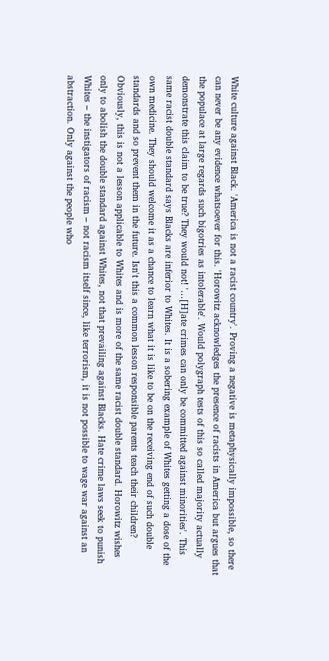White culture against Black. 'America is not a racist country'. Proving a negative is metaphysically impossible, so there can never be any evidence whatsoever for this. 'Horowitz acknowledges the presence of racists in America but argues that the populace at large regards such bigotries as intolerable'. Would polygraph tests of this so called majority actually demonstrate this claim to be true? They would not! '…[H]ate crimes can only be committed against minorities'. This same racist double standard says Blacks are inferior to Whites. It is a sobering example of Whites getting a dose of the own medicine. They should welcome it as a chance to learn what it is like to be on the receiving end of such double standards and so prevent them in the future. Isn't this a common lesson responsible parents teach their children? Obviously, this is not a lesson applicable to Whites and is more of the same racist double standard. Horowitz wishes only to abolish the double standard against Whites, not that prevailing against Blacks. Hate crime laws seek to punish Whites – the instigators of racism – not racism itself since, like terrorism, it is not possible to wage war against an abstraction. Only against the people who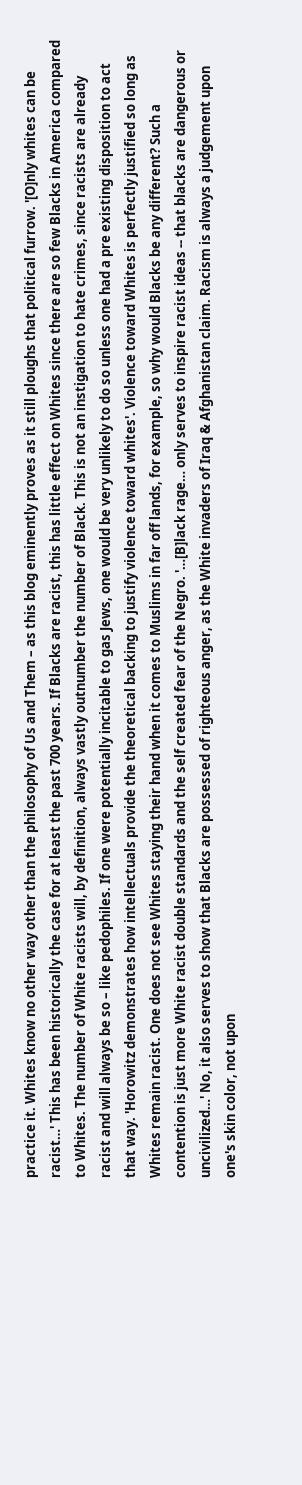practice it. Whites know no other way other than the philosophy of Us and Them – as this blog eminently proves as it still ploughs that political furrow. '[O]nly whites can be racist…' This has been historically the case for at least the past 700 years. If Blacks are racist, this has little effect on Whites since there are so few Blacks in America compared to Whites. The number of White racists will, by definition, always vastly outnumber the number of Black. This is not an instigation to hate crimes, since racists are already racist and will always be so – like pedophiles. If one were potentially incitable to gas Jews, one would be very unlikely to do so unless one had a pre existing disposition to act that way. 'Horowitz demonstrates how intellectuals provide the theoretical backing to justify violence toward whites'. Violence toward Whites is perfectly justified so long as Whites remain racist. One does not see Whites staying their hand when it comes to Muslims in far off lands, for example, so why would Blacks be any different? Such a contention is just more White racist double standards and the self created fear of the Negro. '…[B]lack rage… only serves to inspire racist ideas -- that blacks are dangerous or uncivilized…' No, it also serves to show that Blacks are possessed of righteous anger, as the White invaders of Iraq & Afghanistan claim. Racism is always a judgement upon one's skin color, not upon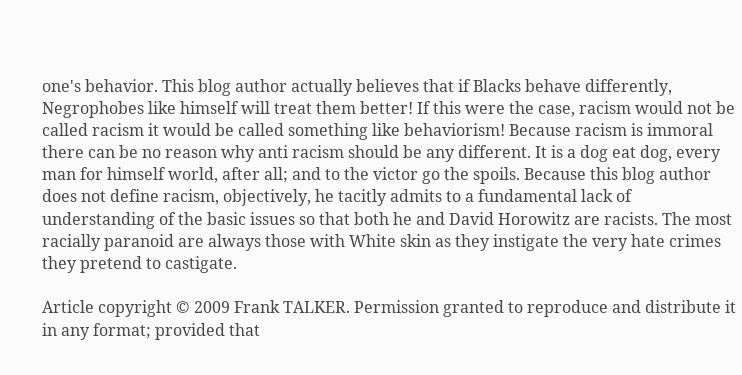one's behavior. This blog author actually believes that if Blacks behave differently, Negrophobes like himself will treat them better! If this were the case, racism would not be called racism it would be called something like behaviorism! Because racism is immoral there can be no reason why anti racism should be any different. It is a dog eat dog, every man for himself world, after all; and to the victor go the spoils. Because this blog author does not define racism, objectively, he tacitly admits to a fundamental lack of understanding of the basic issues so that both he and David Horowitz are racists. The most racially paranoid are always those with White skin as they instigate the very hate crimes they pretend to castigate.

Article copyright © 2009 Frank TALKER. Permission granted to reproduce and distribute it in any format; provided that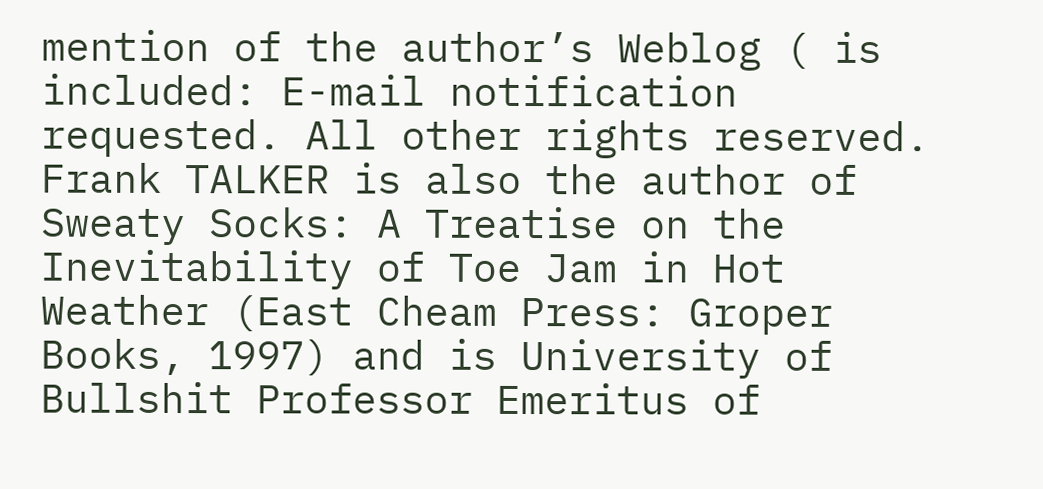mention of the author’s Weblog ( is included: E-mail notification requested. All other rights reserved. Frank TALKER is also the author of Sweaty Socks: A Treatise on the Inevitability of Toe Jam in Hot Weather (East Cheam Press: Groper Books, 1997) and is University of Bullshit Professor Emeritus of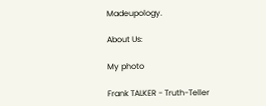Madeupology.

About Us:

My photo

Frank TALKER - Truth-Teller